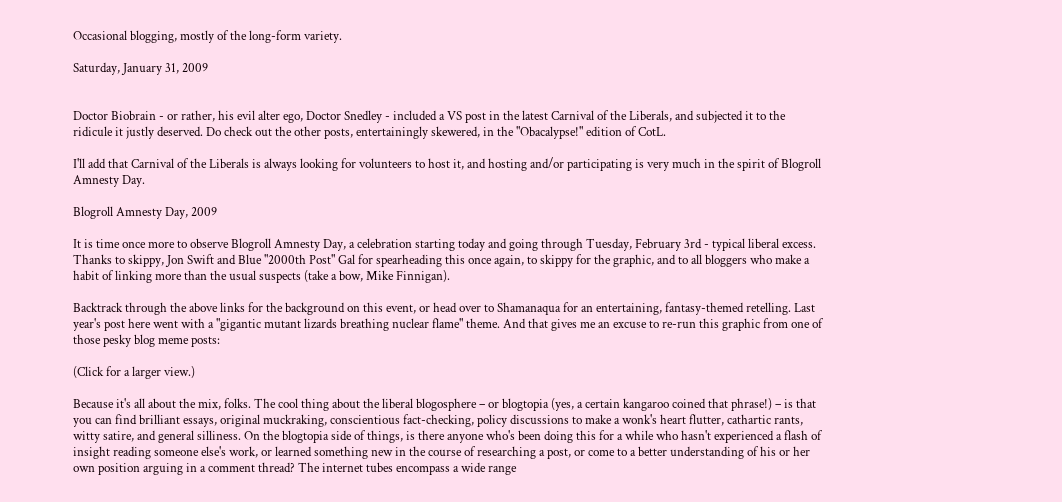Occasional blogging, mostly of the long-form variety.

Saturday, January 31, 2009


Doctor Biobrain - or rather, his evil alter ego, Doctor Snedley - included a VS post in the latest Carnival of the Liberals, and subjected it to the ridicule it justly deserved. Do check out the other posts, entertainingly skewered, in the "Obacalypse!" edition of CotL.

I'll add that Carnival of the Liberals is always looking for volunteers to host it, and hosting and/or participating is very much in the spirit of Blogroll Amnesty Day.

Blogroll Amnesty Day, 2009

It is time once more to observe Blogroll Amnesty Day, a celebration starting today and going through Tuesday, February 3rd - typical liberal excess. Thanks to skippy, Jon Swift and Blue "2000th Post" Gal for spearheading this once again, to skippy for the graphic, and to all bloggers who make a habit of linking more than the usual suspects (take a bow, Mike Finnigan).

Backtrack through the above links for the background on this event, or head over to Shamanaqua for an entertaining, fantasy-themed retelling. Last year's post here went with a "gigantic mutant lizards breathing nuclear flame" theme. And that gives me an excuse to re-run this graphic from one of those pesky blog meme posts:

(Click for a larger view.)

Because it's all about the mix, folks. The cool thing about the liberal blogosphere – or blogtopia (yes, a certain kangaroo coined that phrase!) – is that you can find brilliant essays, original muckraking, conscientious fact-checking, policy discussions to make a wonk's heart flutter, cathartic rants, witty satire, and general silliness. On the blogtopia side of things, is there anyone who's been doing this for a while who hasn't experienced a flash of insight reading someone else's work, or learned something new in the course of researching a post, or come to a better understanding of his or her own position arguing in a comment thread? The internet tubes encompass a wide range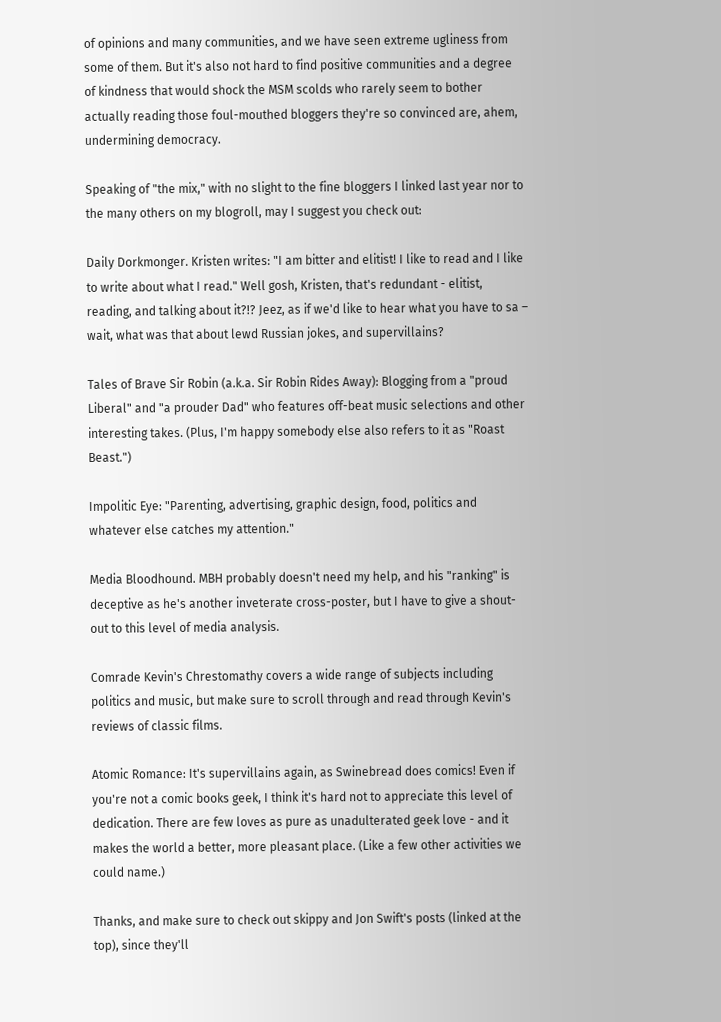of opinions and many communities, and we have seen extreme ugliness from some of them. But it's also not hard to find positive communities and a degree of kindness that would shock the MSM scolds who rarely seem to bother actually reading those foul-mouthed bloggers they're so convinced are, ahem, undermining democracy.

Speaking of "the mix," with no slight to the fine bloggers I linked last year nor to the many others on my blogroll, may I suggest you check out:

Daily Dorkmonger. Kristen writes: "I am bitter and elitist! I like to read and I like to write about what I read." Well gosh, Kristen, that's redundant - elitist, reading, and talking about it?!? Jeez, as if we'd like to hear what you have to sa – wait, what was that about lewd Russian jokes, and supervillains?

Tales of Brave Sir Robin (a.k.a. Sir Robin Rides Away): Blogging from a "proud Liberal" and "a prouder Dad" who features off-beat music selections and other interesting takes. (Plus, I'm happy somebody else also refers to it as "Roast Beast.")

Impolitic Eye: "Parenting, advertising, graphic design, food, politics and whatever else catches my attention."

Media Bloodhound. MBH probably doesn't need my help, and his "ranking" is deceptive as he's another inveterate cross-poster, but I have to give a shout-out to this level of media analysis.

Comrade Kevin's Chrestomathy covers a wide range of subjects including politics and music, but make sure to scroll through and read through Kevin's reviews of classic films.

Atomic Romance: It's supervillains again, as Swinebread does comics! Even if you're not a comic books geek, I think it's hard not to appreciate this level of dedication. There are few loves as pure as unadulterated geek love - and it makes the world a better, more pleasant place. (Like a few other activities we could name.)

Thanks, and make sure to check out skippy and Jon Swift's posts (linked at the top), since they'll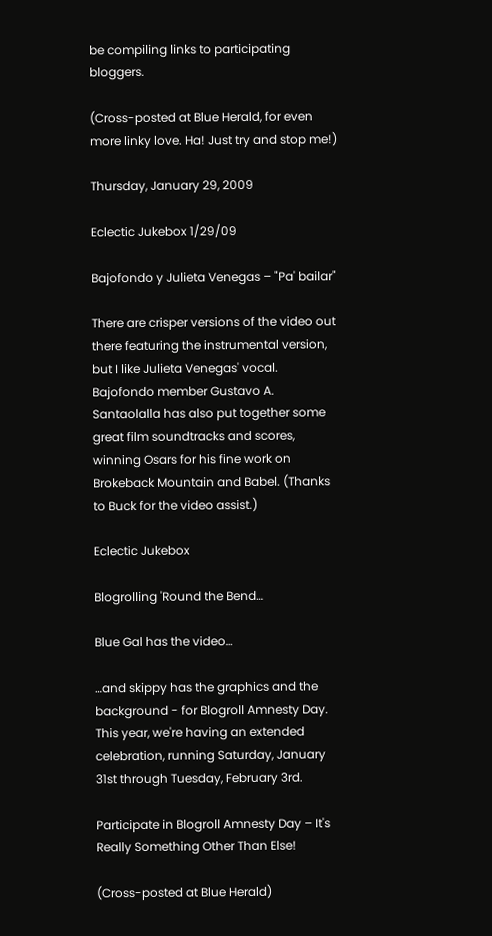be compiling links to participating bloggers.

(Cross-posted at Blue Herald, for even more linky love. Ha! Just try and stop me!)

Thursday, January 29, 2009

Eclectic Jukebox 1/29/09

Bajofondo y Julieta Venegas – "Pa' bailar"

There are crisper versions of the video out there featuring the instrumental version, but I like Julieta Venegas' vocal. Bajofondo member Gustavo A. Santaolalla has also put together some great film soundtracks and scores, winning Osars for his fine work on Brokeback Mountain and Babel. (Thanks to Buck for the video assist.)

Eclectic Jukebox

Blogrolling 'Round the Bend…

Blue Gal has the video…

…and skippy has the graphics and the background - for Blogroll Amnesty Day. This year, we're having an extended celebration, running Saturday, January 31st through Tuesday, February 3rd.

Participate in Blogroll Amnesty Day – It's Really Something Other Than Else!

(Cross-posted at Blue Herald)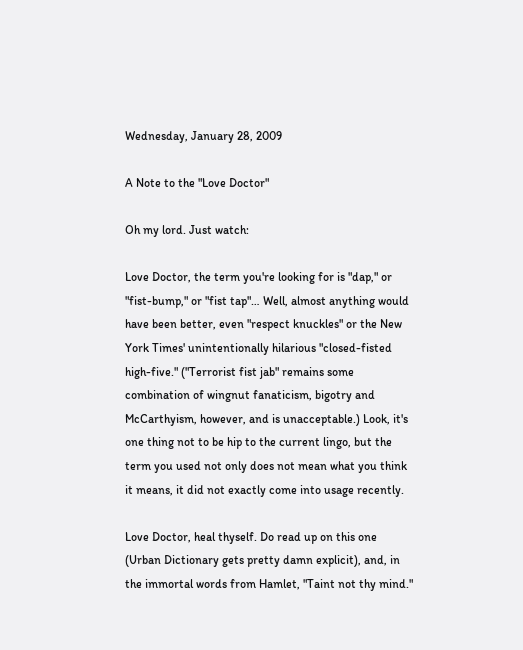Wednesday, January 28, 2009

A Note to the "Love Doctor"

Oh my lord. Just watch:

Love Doctor, the term you're looking for is "dap," or "fist-bump," or "fist tap"… Well, almost anything would have been better, even "respect knuckles" or the New York Times' unintentionally hilarious "closed-fisted high-five." ("Terrorist fist jab" remains some combination of wingnut fanaticism, bigotry and McCarthyism, however, and is unacceptable.) Look, it's one thing not to be hip to the current lingo, but the term you used not only does not mean what you think it means, it did not exactly come into usage recently.

Love Doctor, heal thyself. Do read up on this one (Urban Dictionary gets pretty damn explicit), and, in the immortal words from Hamlet, "Taint not thy mind."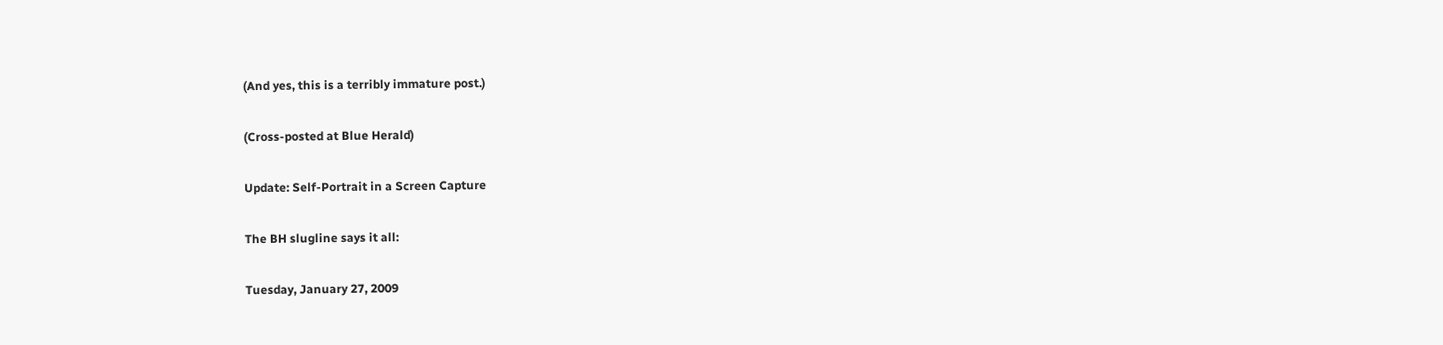(And yes, this is a terribly immature post.)

(Cross-posted at Blue Herald)

Update: Self-Portrait in a Screen Capture

The BH slugline says it all:

Tuesday, January 27, 2009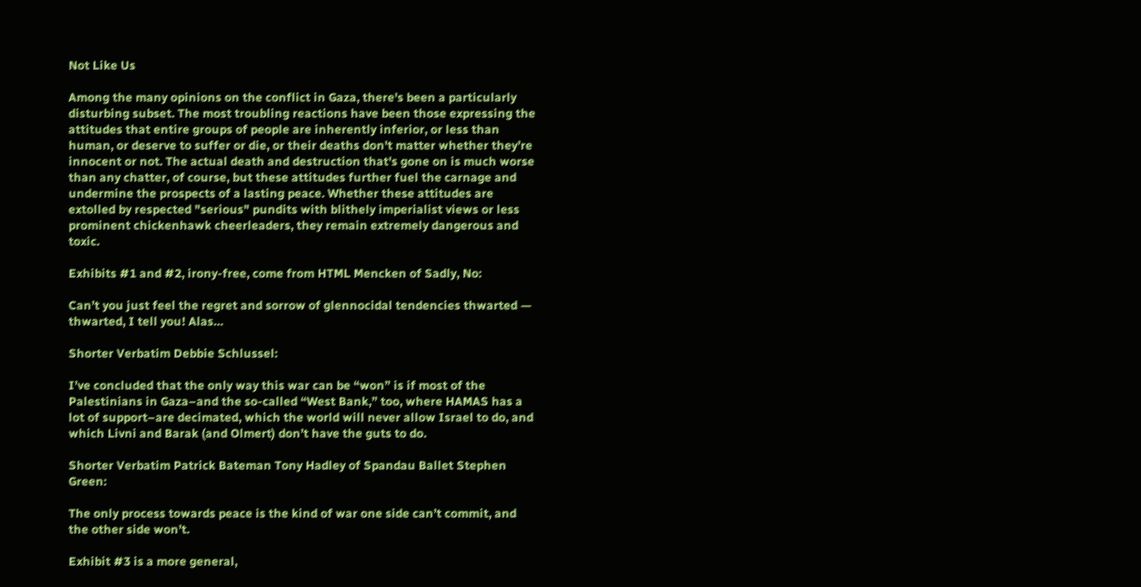Not Like Us

Among the many opinions on the conflict in Gaza, there's been a particularly disturbing subset. The most troubling reactions have been those expressing the attitudes that entire groups of people are inherently inferior, or less than human, or deserve to suffer or die, or their deaths don't matter whether they’re innocent or not. The actual death and destruction that's gone on is much worse than any chatter, of course, but these attitudes further fuel the carnage and undermine the prospects of a lasting peace. Whether these attitudes are extolled by respected "serious" pundits with blithely imperialist views or less prominent chickenhawk cheerleaders, they remain extremely dangerous and toxic.

Exhibits #1 and #2, irony-free, come from HTML Mencken of Sadly, No:

Can’t you just feel the regret and sorrow of glennocidal tendencies thwarted — thwarted, I tell you! Alas…

Shorter Verbatim Debbie Schlussel:

I’ve concluded that the only way this war can be “won” is if most of the Palestinians in Gaza–and the so-called “West Bank,” too, where HAMAS has a lot of support–are decimated, which the world will never allow Israel to do, and which Livni and Barak (and Olmert) don’t have the guts to do.

Shorter Verbatim Patrick Bateman Tony Hadley of Spandau Ballet Stephen Green:

The only process towards peace is the kind of war one side can’t commit, and the other side won’t.

Exhibit #3 is a more general,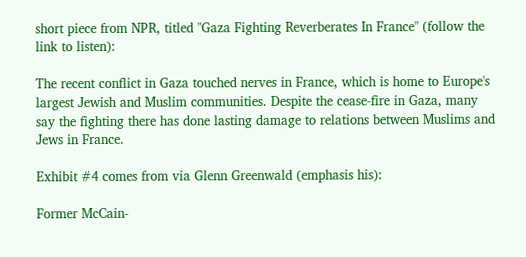short piece from NPR, titled "Gaza Fighting Reverberates In France" (follow the link to listen):

The recent conflict in Gaza touched nerves in France, which is home to Europe's largest Jewish and Muslim communities. Despite the cease-fire in Gaza, many say the fighting there has done lasting damage to relations between Muslims and Jews in France.

Exhibit #4 comes from via Glenn Greenwald (emphasis his):

Former McCain-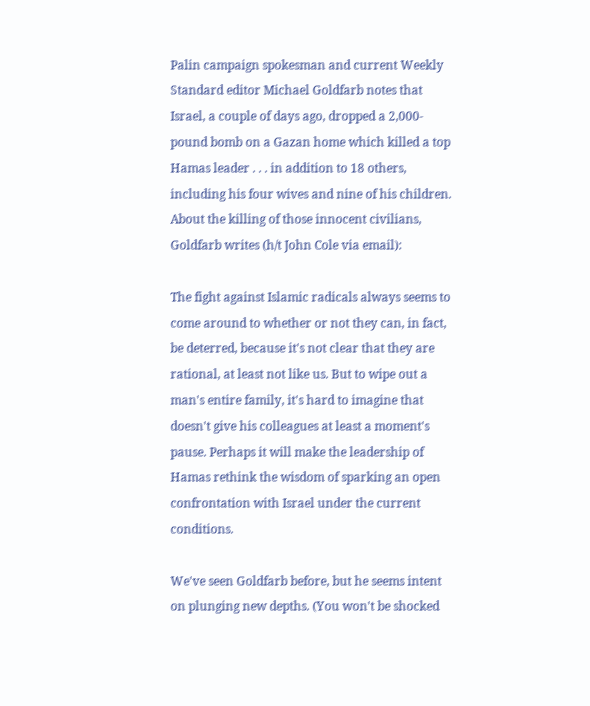Palin campaign spokesman and current Weekly Standard editor Michael Goldfarb notes that Israel, a couple of days ago, dropped a 2,000-pound bomb on a Gazan home which killed a top Hamas leader . . . in addition to 18 others, including his four wives and nine of his children. About the killing of those innocent civilians, Goldfarb writes (h/t John Cole via email):

The fight against Islamic radicals always seems to come around to whether or not they can, in fact, be deterred, because it's not clear that they are rational, at least not like us. But to wipe out a man's entire family, it's hard to imagine that doesn't give his colleagues at least a moment's pause. Perhaps it will make the leadership of Hamas rethink the wisdom of sparking an open confrontation with Israel under the current conditions.

We've seen Goldfarb before, but he seems intent on plunging new depths. (You won't be shocked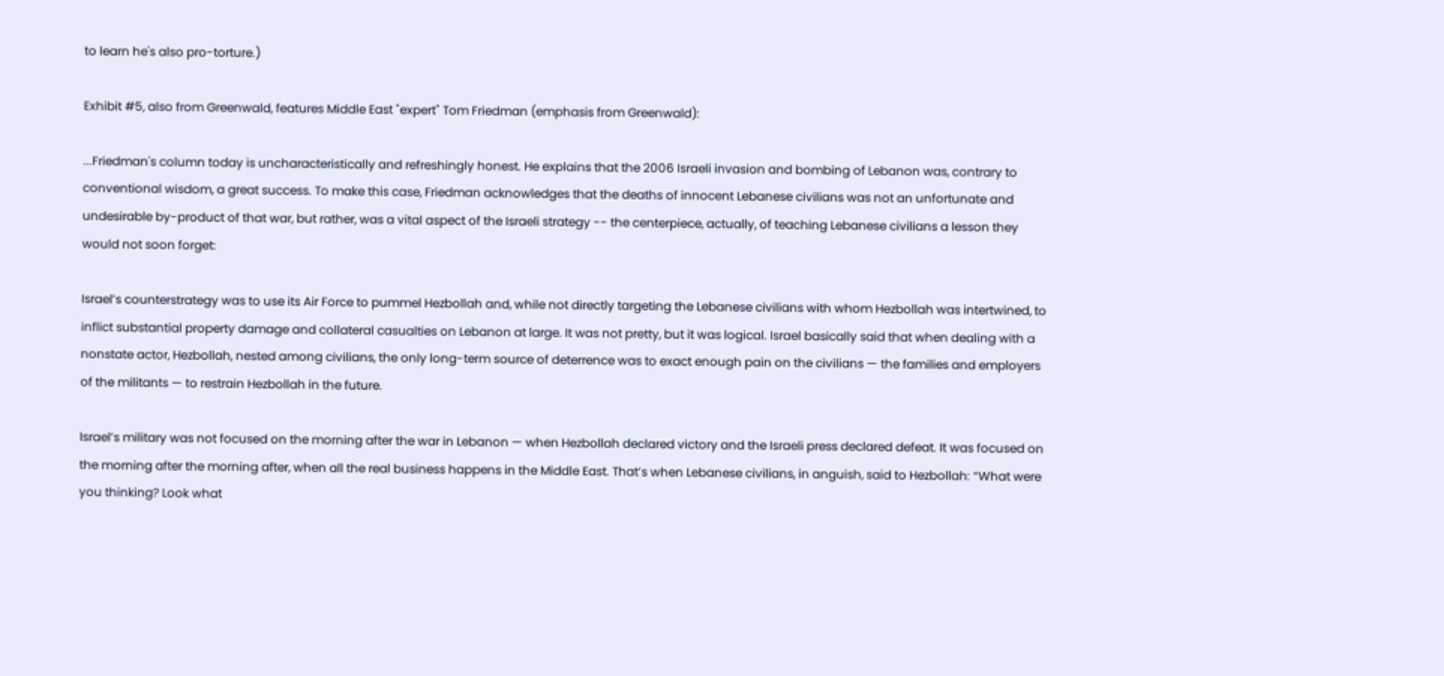to learn he's also pro-torture.)

Exhibit #5, also from Greenwald, features Middle East "expert" Tom Friedman (emphasis from Greenwald):

...Friedman's column today is uncharacteristically and refreshingly honest. He explains that the 2006 Israeli invasion and bombing of Lebanon was, contrary to conventional wisdom, a great success. To make this case, Friedman acknowledges that the deaths of innocent Lebanese civilians was not an unfortunate and undesirable by-product of that war, but rather, was a vital aspect of the Israeli strategy -- the centerpiece, actually, of teaching Lebanese civilians a lesson they would not soon forget:

Israel’s counterstrategy was to use its Air Force to pummel Hezbollah and, while not directly targeting the Lebanese civilians with whom Hezbollah was intertwined, to inflict substantial property damage and collateral casualties on Lebanon at large. It was not pretty, but it was logical. Israel basically said that when dealing with a nonstate actor, Hezbollah, nested among civilians, the only long-term source of deterrence was to exact enough pain on the civilians — the families and employers of the militants — to restrain Hezbollah in the future.

Israel’s military was not focused on the morning after the war in Lebanon — when Hezbollah declared victory and the Israeli press declared defeat. It was focused on the morning after the morning after, when all the real business happens in the Middle East. That’s when Lebanese civilians, in anguish, said to Hezbollah: “What were you thinking? Look what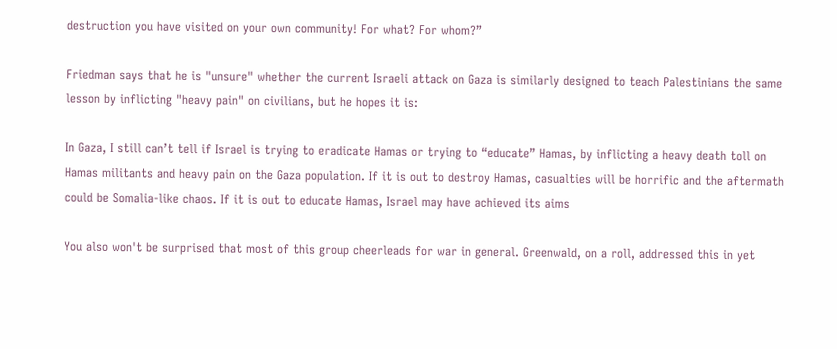destruction you have visited on your own community! For what? For whom?”

Friedman says that he is "unsure" whether the current Israeli attack on Gaza is similarly designed to teach Palestinians the same lesson by inflicting "heavy pain" on civilians, but he hopes it is:

In Gaza, I still can’t tell if Israel is trying to eradicate Hamas or trying to “educate” Hamas, by inflicting a heavy death toll on Hamas militants and heavy pain on the Gaza population. If it is out to destroy Hamas, casualties will be horrific and the aftermath could be Somalia-like chaos. If it is out to educate Hamas, Israel may have achieved its aims

You also won't be surprised that most of this group cheerleads for war in general. Greenwald, on a roll, addressed this in yet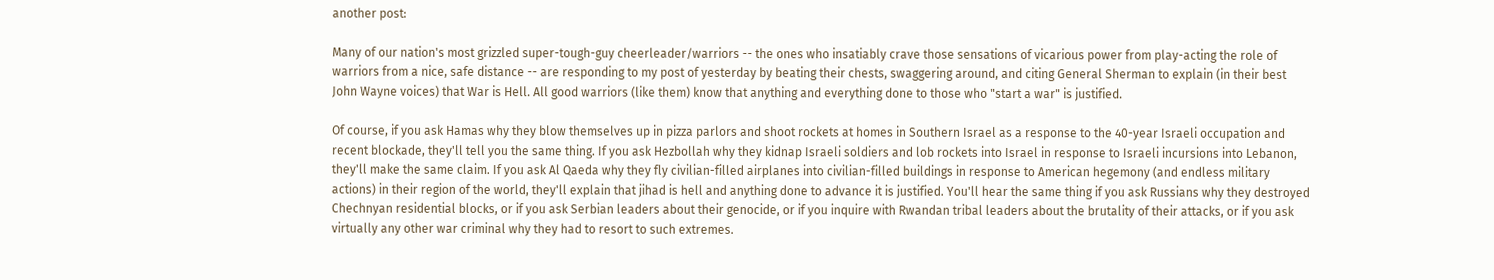another post:

Many of our nation's most grizzled super-tough-guy cheerleader/warriors -- the ones who insatiably crave those sensations of vicarious power from play-acting the role of warriors from a nice, safe distance -- are responding to my post of yesterday by beating their chests, swaggering around, and citing General Sherman to explain (in their best John Wayne voices) that War is Hell. All good warriors (like them) know that anything and everything done to those who "start a war" is justified.

Of course, if you ask Hamas why they blow themselves up in pizza parlors and shoot rockets at homes in Southern Israel as a response to the 40-year Israeli occupation and recent blockade, they'll tell you the same thing. If you ask Hezbollah why they kidnap Israeli soldiers and lob rockets into Israel in response to Israeli incursions into Lebanon, they'll make the same claim. If you ask Al Qaeda why they fly civilian-filled airplanes into civilian-filled buildings in response to American hegemony (and endless military actions) in their region of the world, they'll explain that jihad is hell and anything done to advance it is justified. You'll hear the same thing if you ask Russians why they destroyed Chechnyan residential blocks, or if you ask Serbian leaders about their genocide, or if you inquire with Rwandan tribal leaders about the brutality of their attacks, or if you ask virtually any other war criminal why they had to resort to such extremes.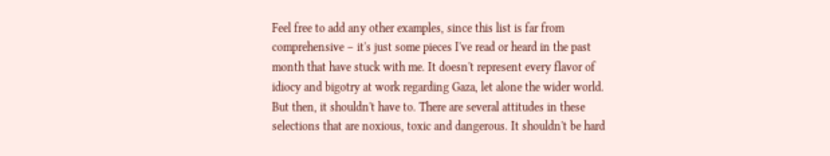Feel free to add any other examples, since this list is far from comprehensive – it's just some pieces I've read or heard in the past month that have stuck with me. It doesn't represent every flavor of idiocy and bigotry at work regarding Gaza, let alone the wider world. But then, it shouldn't have to. There are several attitudes in these selections that are noxious, toxic and dangerous. It shouldn't be hard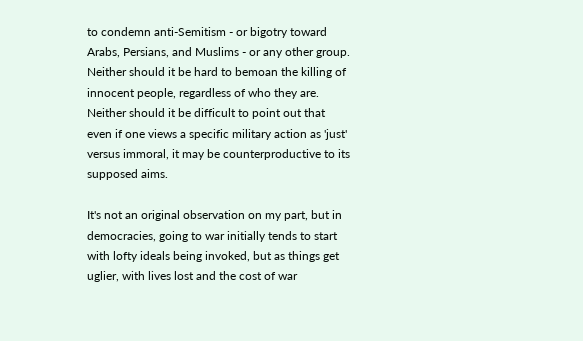to condemn anti-Semitism - or bigotry toward Arabs, Persians, and Muslims - or any other group. Neither should it be hard to bemoan the killing of innocent people, regardless of who they are. Neither should it be difficult to point out that even if one views a specific military action as 'just' versus immoral, it may be counterproductive to its supposed aims.

It's not an original observation on my part, but in democracies, going to war initially tends to start with lofty ideals being invoked, but as things get uglier, with lives lost and the cost of war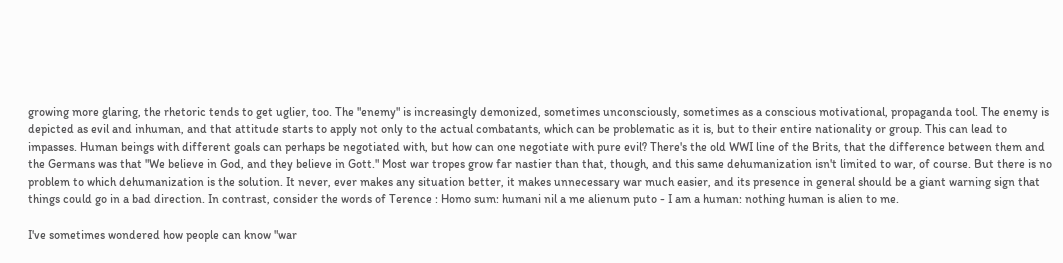growing more glaring, the rhetoric tends to get uglier, too. The "enemy" is increasingly demonized, sometimes unconsciously, sometimes as a conscious motivational, propaganda tool. The enemy is depicted as evil and inhuman, and that attitude starts to apply not only to the actual combatants, which can be problematic as it is, but to their entire nationality or group. This can lead to impasses. Human beings with different goals can perhaps be negotiated with, but how can one negotiate with pure evil? There's the old WWI line of the Brits, that the difference between them and the Germans was that "We believe in God, and they believe in Gott." Most war tropes grow far nastier than that, though, and this same dehumanization isn't limited to war, of course. But there is no problem to which dehumanization is the solution. It never, ever makes any situation better, it makes unnecessary war much easier, and its presence in general should be a giant warning sign that things could go in a bad direction. In contrast, consider the words of Terence : Homo sum: humani nil a me alienum puto - I am a human: nothing human is alien to me.

I've sometimes wondered how people can know "war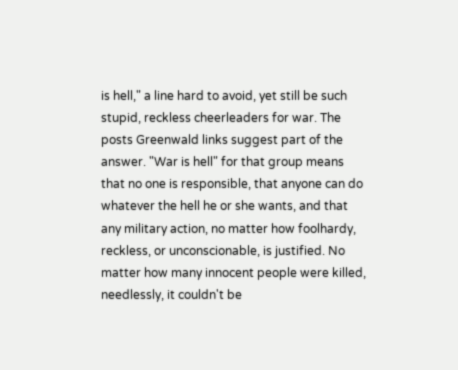is hell," a line hard to avoid, yet still be such stupid, reckless cheerleaders for war. The posts Greenwald links suggest part of the answer. "War is hell" for that group means that no one is responsible, that anyone can do whatever the hell he or she wants, and that any military action, no matter how foolhardy, reckless, or unconscionable, is justified. No matter how many innocent people were killed, needlessly, it couldn't be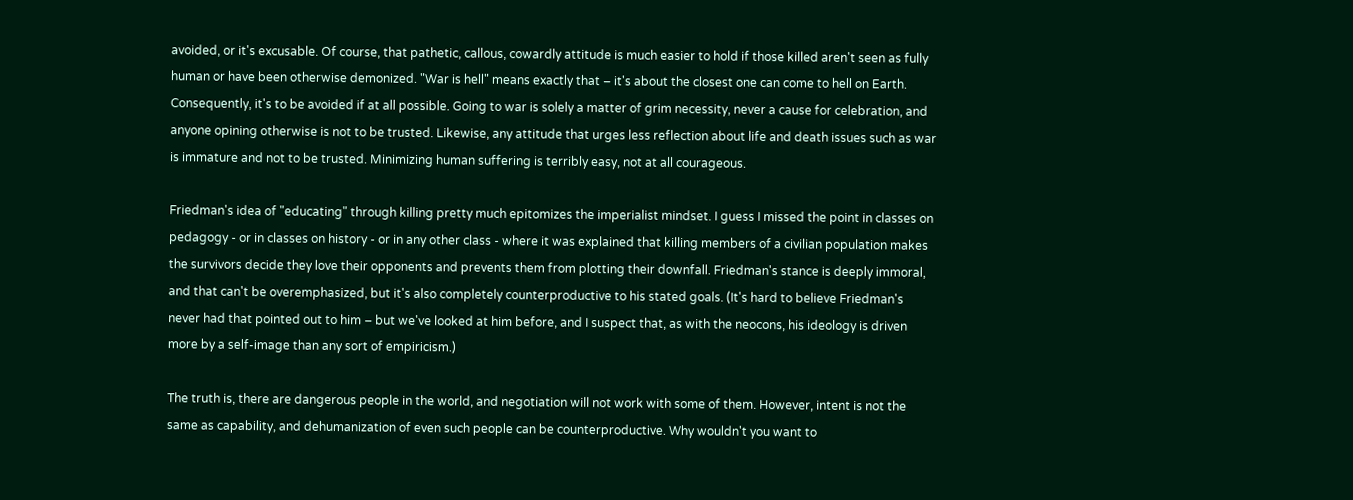avoided, or it's excusable. Of course, that pathetic, callous, cowardly attitude is much easier to hold if those killed aren't seen as fully human or have been otherwise demonized. "War is hell" means exactly that – it's about the closest one can come to hell on Earth. Consequently, it's to be avoided if at all possible. Going to war is solely a matter of grim necessity, never a cause for celebration, and anyone opining otherwise is not to be trusted. Likewise, any attitude that urges less reflection about life and death issues such as war is immature and not to be trusted. Minimizing human suffering is terribly easy, not at all courageous.

Friedman's idea of "educating" through killing pretty much epitomizes the imperialist mindset. I guess I missed the point in classes on pedagogy - or in classes on history - or in any other class - where it was explained that killing members of a civilian population makes the survivors decide they love their opponents and prevents them from plotting their downfall. Friedman's stance is deeply immoral, and that can't be overemphasized, but it's also completely counterproductive to his stated goals. (It's hard to believe Friedman's never had that pointed out to him – but we've looked at him before, and I suspect that, as with the neocons, his ideology is driven more by a self-image than any sort of empiricism.)

The truth is, there are dangerous people in the world, and negotiation will not work with some of them. However, intent is not the same as capability, and dehumanization of even such people can be counterproductive. Why wouldn't you want to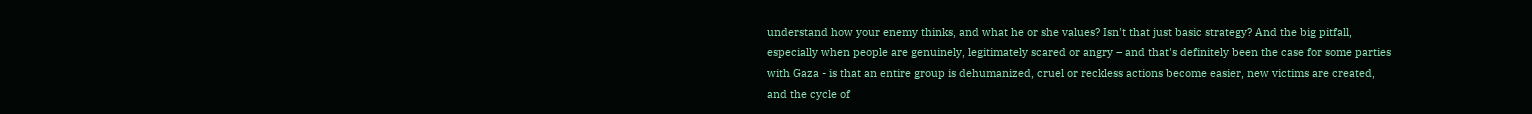understand how your enemy thinks, and what he or she values? Isn't that just basic strategy? And the big pitfall, especially when people are genuinely, legitimately scared or angry – and that's definitely been the case for some parties with Gaza - is that an entire group is dehumanized, cruel or reckless actions become easier, new victims are created, and the cycle of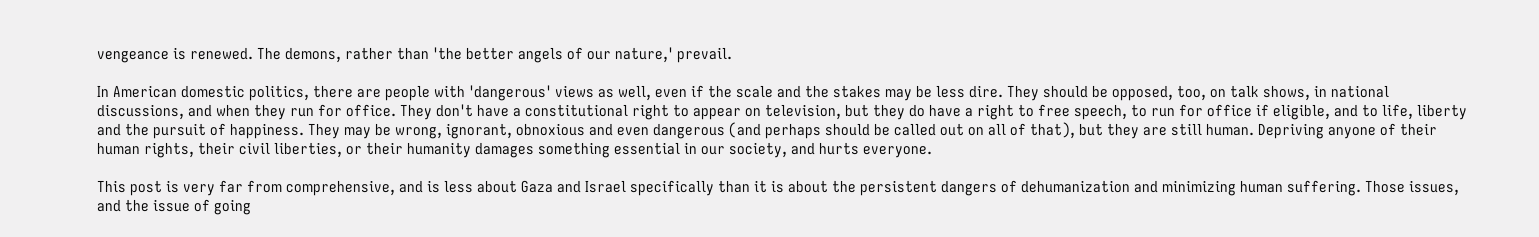vengeance is renewed. The demons, rather than 'the better angels of our nature,' prevail.

In American domestic politics, there are people with 'dangerous' views as well, even if the scale and the stakes may be less dire. They should be opposed, too, on talk shows, in national discussions, and when they run for office. They don't have a constitutional right to appear on television, but they do have a right to free speech, to run for office if eligible, and to life, liberty and the pursuit of happiness. They may be wrong, ignorant, obnoxious and even dangerous (and perhaps should be called out on all of that), but they are still human. Depriving anyone of their human rights, their civil liberties, or their humanity damages something essential in our society, and hurts everyone.

This post is very far from comprehensive, and is less about Gaza and Israel specifically than it is about the persistent dangers of dehumanization and minimizing human suffering. Those issues, and the issue of going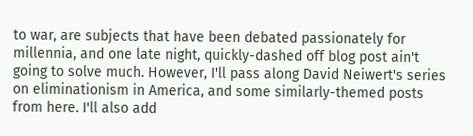to war, are subjects that have been debated passionately for millennia, and one late night, quickly-dashed off blog post ain't going to solve much. However, I'll pass along David Neiwert's series on eliminationism in America, and some similarly-themed posts from here. I'll also add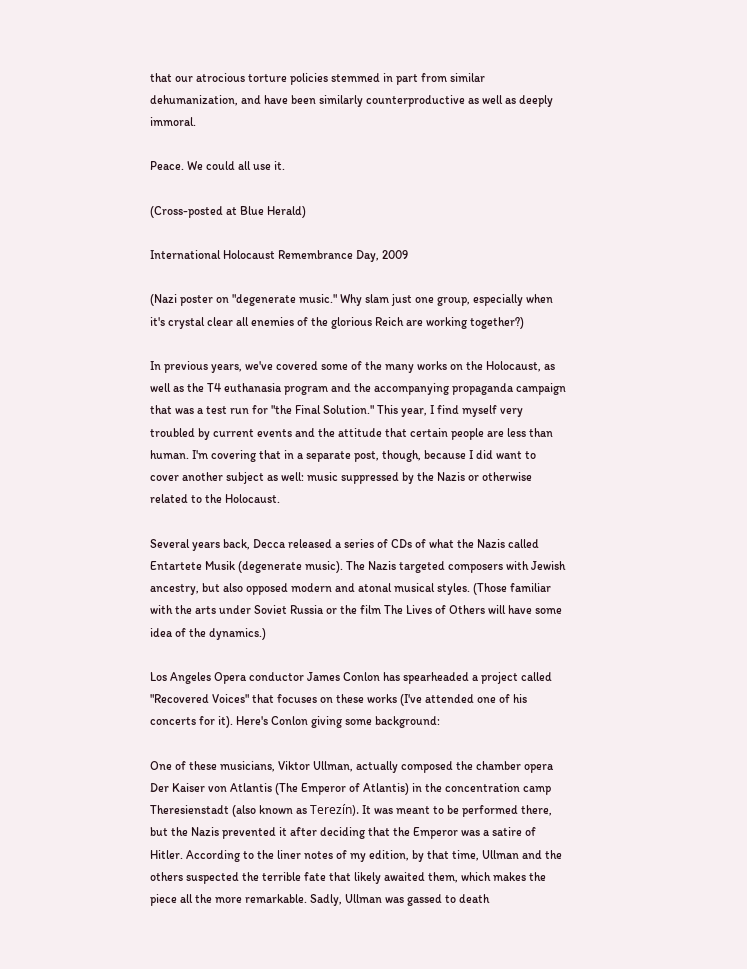that our atrocious torture policies stemmed in part from similar dehumanization, and have been similarly counterproductive as well as deeply immoral.

Peace. We could all use it.

(Cross-posted at Blue Herald)

International Holocaust Remembrance Day, 2009

(Nazi poster on "degenerate music." Why slam just one group, especially when it's crystal clear all enemies of the glorious Reich are working together?)

In previous years, we've covered some of the many works on the Holocaust, as well as the T4 euthanasia program and the accompanying propaganda campaign that was a test run for "the Final Solution." This year, I find myself very troubled by current events and the attitude that certain people are less than human. I'm covering that in a separate post, though, because I did want to cover another subject as well: music suppressed by the Nazis or otherwise related to the Holocaust.

Several years back, Decca released a series of CDs of what the Nazis called Entartete Musik (degenerate music). The Nazis targeted composers with Jewish ancestry, but also opposed modern and atonal musical styles. (Those familiar with the arts under Soviet Russia or the film The Lives of Others will have some idea of the dynamics.)

Los Angeles Opera conductor James Conlon has spearheaded a project called "Recovered Voices" that focuses on these works (I've attended one of his concerts for it). Here's Conlon giving some background:

One of these musicians, Viktor Ullman, actually composed the chamber opera Der Kaiser von Atlantis (The Emperor of Atlantis) in the concentration camp Theresienstadt (also known as Terezín). It was meant to be performed there, but the Nazis prevented it after deciding that the Emperor was a satire of Hitler. According to the liner notes of my edition, by that time, Ullman and the others suspected the terrible fate that likely awaited them, which makes the piece all the more remarkable. Sadly, Ullman was gassed to death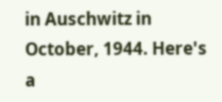in Auschwitz in October, 1944. Here's a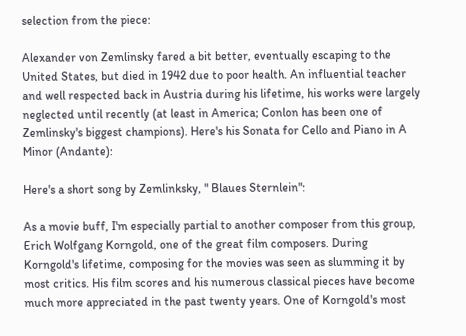selection from the piece:

Alexander von Zemlinsky fared a bit better, eventually escaping to the United States, but died in 1942 due to poor health. An influential teacher and well respected back in Austria during his lifetime, his works were largely neglected until recently (at least in America; Conlon has been one of Zemlinsky's biggest champions). Here's his Sonata for Cello and Piano in A Minor (Andante):

Here's a short song by Zemlinksky, " Blaues Sternlein":

As a movie buff, I'm especially partial to another composer from this group, Erich Wolfgang Korngold, one of the great film composers. During Korngold's lifetime, composing for the movies was seen as slumming it by most critics. His film scores and his numerous classical pieces have become much more appreciated in the past twenty years. One of Korngold's most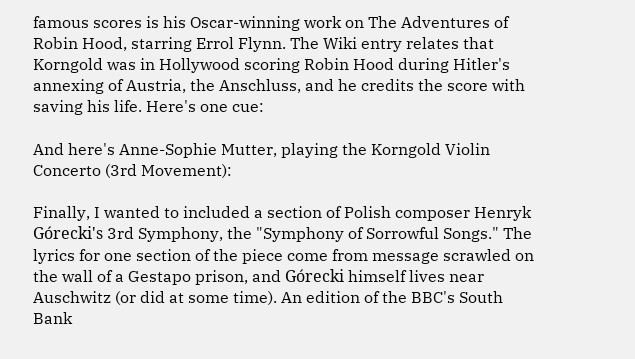famous scores is his Oscar-winning work on The Adventures of Robin Hood, starring Errol Flynn. The Wiki entry relates that Korngold was in Hollywood scoring Robin Hood during Hitler's annexing of Austria, the Anschluss, and he credits the score with saving his life. Here's one cue:

And here's Anne-Sophie Mutter, playing the Korngold Violin Concerto (3rd Movement):

Finally, I wanted to included a section of Polish composer Henryk Górecki's 3rd Symphony, the "Symphony of Sorrowful Songs." The lyrics for one section of the piece come from message scrawled on the wall of a Gestapo prison, and Górecki himself lives near Auschwitz (or did at some time). An edition of the BBC's South Bank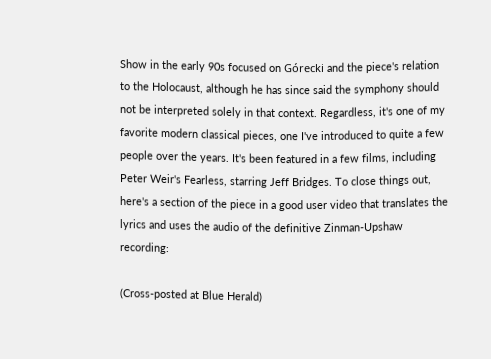Show in the early 90s focused on Górecki and the piece's relation to the Holocaust, although he has since said the symphony should not be interpreted solely in that context. Regardless, it's one of my favorite modern classical pieces, one I've introduced to quite a few people over the years. It's been featured in a few films, including Peter Weir's Fearless, starring Jeff Bridges. To close things out, here's a section of the piece in a good user video that translates the lyrics and uses the audio of the definitive Zinman-Upshaw recording:

(Cross-posted at Blue Herald)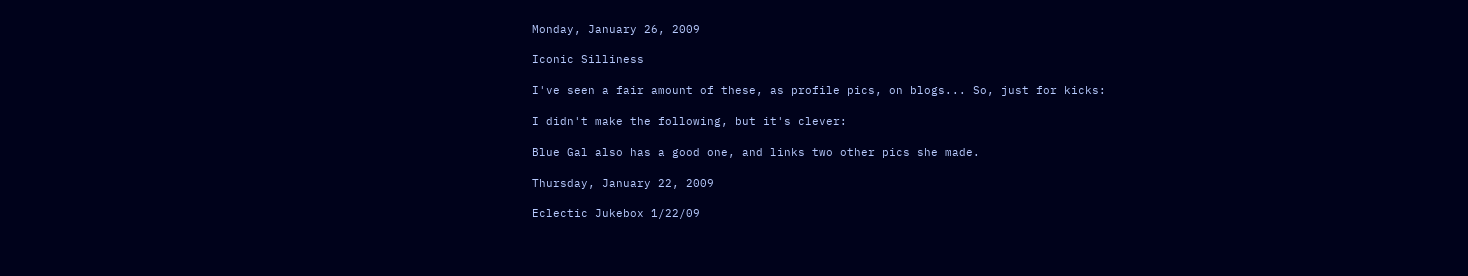Monday, January 26, 2009

Iconic Silliness

I've seen a fair amount of these, as profile pics, on blogs... So, just for kicks:

I didn't make the following, but it's clever:

Blue Gal also has a good one, and links two other pics she made.

Thursday, January 22, 2009

Eclectic Jukebox 1/22/09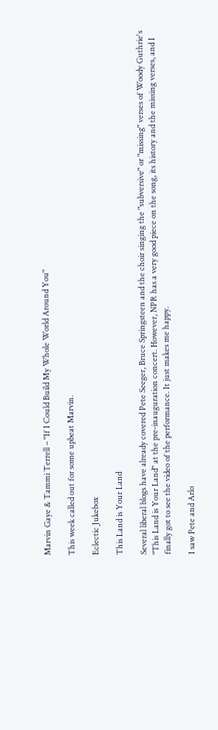Marvin Gaye & Tammi Terrell – "If I Could Build My Whole World Around You"

This week called out for some upbeat Marvin.

Eclectic Jukebox

This Land is Your Land

Several liberal blogs have already covered Pete Seeger, Bruce Springsteen and the choir singing the "subversive" or "missing" verses of Woody Guthrie's "This Land is Your Land" at the pre-inauguration concert. However, NPR has a very good piece on the song, its history and the missing verses, and I finally got to see the video of the performance. It just makes me happy.

I saw Pete and Arlo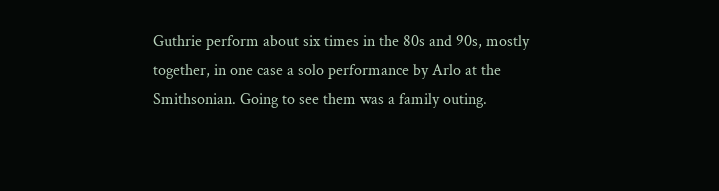Guthrie perform about six times in the 80s and 90s, mostly together, in one case a solo performance by Arlo at the Smithsonian. Going to see them was a family outing.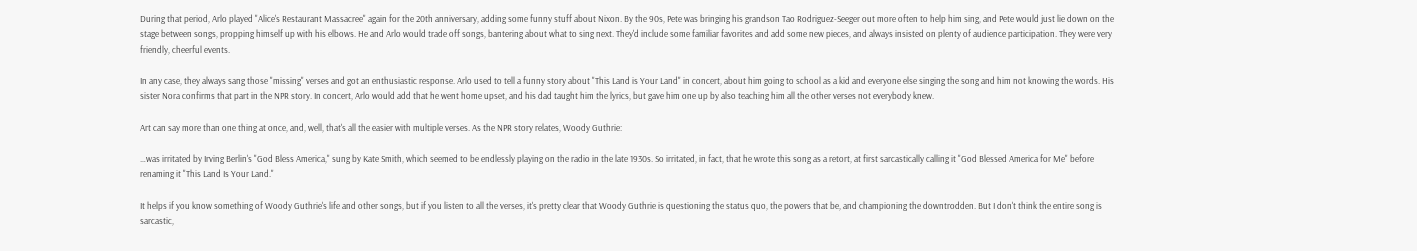During that period, Arlo played "Alice's Restaurant Massacree" again for the 20th anniversary, adding some funny stuff about Nixon. By the 90s, Pete was bringing his grandson Tao Rodriguez-Seeger out more often to help him sing, and Pete would just lie down on the stage between songs, propping himself up with his elbows. He and Arlo would trade off songs, bantering about what to sing next. They'd include some familiar favorites and add some new pieces, and always insisted on plenty of audience participation. They were very friendly, cheerful events.

In any case, they always sang those "missing" verses and got an enthusiastic response. Arlo used to tell a funny story about "This Land is Your Land" in concert, about him going to school as a kid and everyone else singing the song and him not knowing the words. His sister Nora confirms that part in the NPR story. In concert, Arlo would add that he went home upset, and his dad taught him the lyrics, but gave him one up by also teaching him all the other verses not everybody knew.

Art can say more than one thing at once, and, well, that's all the easier with multiple verses. As the NPR story relates, Woody Guthrie:

…was irritated by Irving Berlin's "God Bless America," sung by Kate Smith, which seemed to be endlessly playing on the radio in the late 1930s. So irritated, in fact, that he wrote this song as a retort, at first sarcastically calling it "God Blessed America for Me" before renaming it "This Land Is Your Land."

It helps if you know something of Woody Guthrie's life and other songs, but if you listen to all the verses, it's pretty clear that Woody Guthrie is questioning the status quo, the powers that be, and championing the downtrodden. But I don't think the entire song is sarcastic,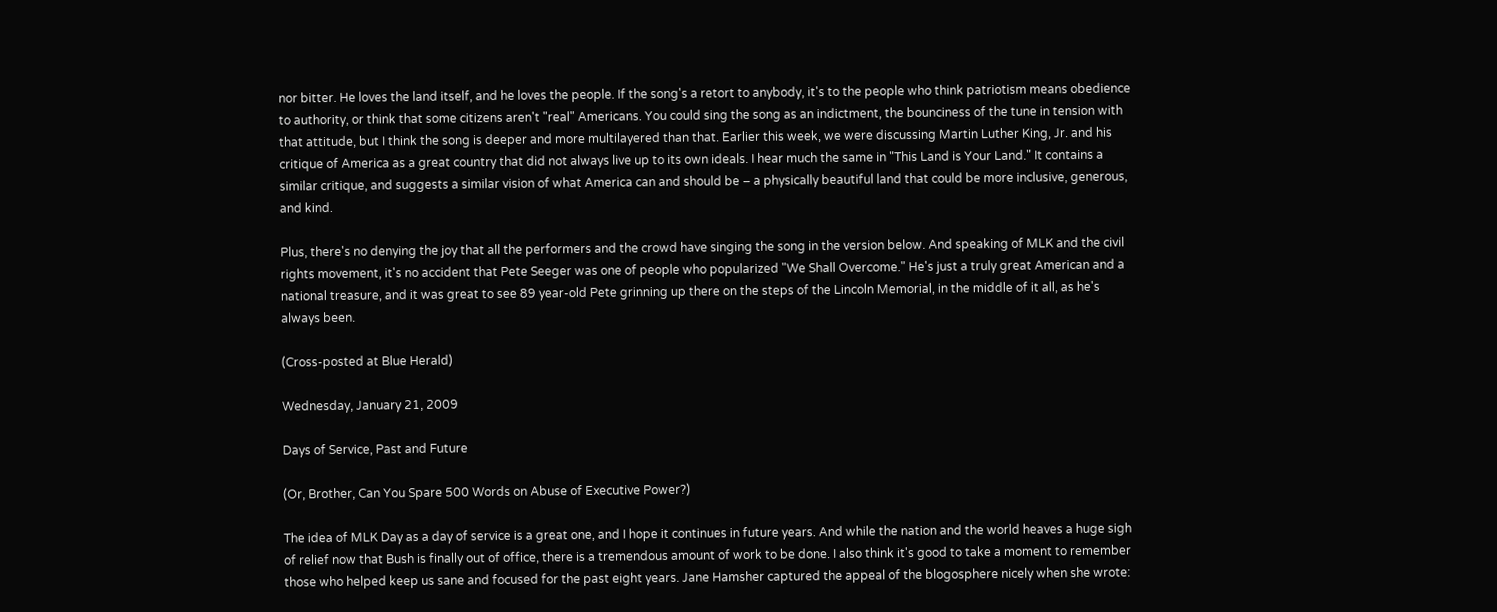nor bitter. He loves the land itself, and he loves the people. If the song's a retort to anybody, it's to the people who think patriotism means obedience to authority, or think that some citizens aren't "real" Americans. You could sing the song as an indictment, the bounciness of the tune in tension with that attitude, but I think the song is deeper and more multilayered than that. Earlier this week, we were discussing Martin Luther King, Jr. and his critique of America as a great country that did not always live up to its own ideals. I hear much the same in "This Land is Your Land." It contains a similar critique, and suggests a similar vision of what America can and should be – a physically beautiful land that could be more inclusive, generous, and kind.

Plus, there's no denying the joy that all the performers and the crowd have singing the song in the version below. And speaking of MLK and the civil rights movement, it's no accident that Pete Seeger was one of people who popularized "We Shall Overcome." He's just a truly great American and a national treasure, and it was great to see 89 year-old Pete grinning up there on the steps of the Lincoln Memorial, in the middle of it all, as he's always been.

(Cross-posted at Blue Herald)

Wednesday, January 21, 2009

Days of Service, Past and Future

(Or, Brother, Can You Spare 500 Words on Abuse of Executive Power?)

The idea of MLK Day as a day of service is a great one, and I hope it continues in future years. And while the nation and the world heaves a huge sigh of relief now that Bush is finally out of office, there is a tremendous amount of work to be done. I also think it's good to take a moment to remember those who helped keep us sane and focused for the past eight years. Jane Hamsher captured the appeal of the blogosphere nicely when she wrote: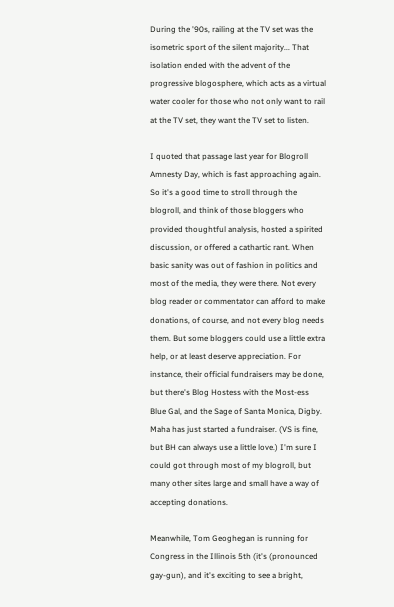During the '90s, railing at the TV set was the isometric sport of the silent majority... That isolation ended with the advent of the progressive blogosphere, which acts as a virtual water cooler for those who not only want to rail at the TV set, they want the TV set to listen.

I quoted that passage last year for Blogroll Amnesty Day, which is fast approaching again. So it's a good time to stroll through the blogroll, and think of those bloggers who provided thoughtful analysis, hosted a spirited discussion, or offered a cathartic rant. When basic sanity was out of fashion in politics and most of the media, they were there. Not every blog reader or commentator can afford to make donations, of course, and not every blog needs them. But some bloggers could use a little extra help, or at least deserve appreciation. For instance, their official fundraisers may be done, but there's Blog Hostess with the Most-ess Blue Gal, and the Sage of Santa Monica, Digby. Maha has just started a fundraiser. (VS is fine, but BH can always use a little love.) I'm sure I could got through most of my blogroll, but many other sites large and small have a way of accepting donations.

Meanwhile, Tom Geoghegan is running for Congress in the Illinois 5th (it's (pronounced gay-gun), and it's exciting to see a bright,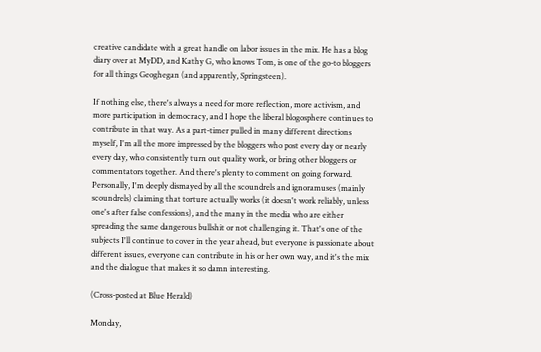creative candidate with a great handle on labor issues in the mix. He has a blog diary over at MyDD, and Kathy G, who knows Tom, is one of the go-to bloggers for all things Geoghegan (and apparently, Springsteen).

If nothing else, there's always a need for more reflection, more activism, and more participation in democracy, and I hope the liberal blogosphere continues to contribute in that way. As a part-timer pulled in many different directions myself, I'm all the more impressed by the bloggers who post every day or nearly every day, who consistently turn out quality work, or bring other bloggers or commentators together. And there's plenty to comment on going forward. Personally, I'm deeply dismayed by all the scoundrels and ignoramuses (mainly scoundrels) claiming that torture actually works (it doesn't work reliably, unless one's after false confessions), and the many in the media who are either spreading the same dangerous bullshit or not challenging it. That's one of the subjects I'll continue to cover in the year ahead, but everyone is passionate about different issues, everyone can contribute in his or her own way, and it's the mix and the dialogue that makes it so damn interesting.

(Cross-posted at Blue Herald)

Monday,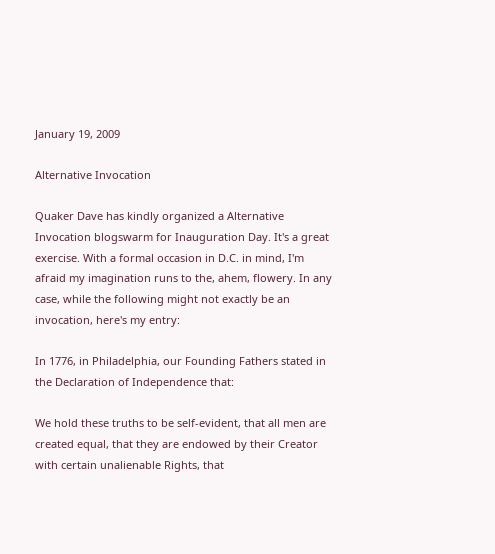January 19, 2009

Alternative Invocation

Quaker Dave has kindly organized a Alternative Invocation blogswarm for Inauguration Day. It's a great exercise. With a formal occasion in D.C. in mind, I'm afraid my imagination runs to the, ahem, flowery. In any case, while the following might not exactly be an invocation, here's my entry:

In 1776, in Philadelphia, our Founding Fathers stated in the Declaration of Independence that:

We hold these truths to be self-evident, that all men are created equal, that they are endowed by their Creator with certain unalienable Rights, that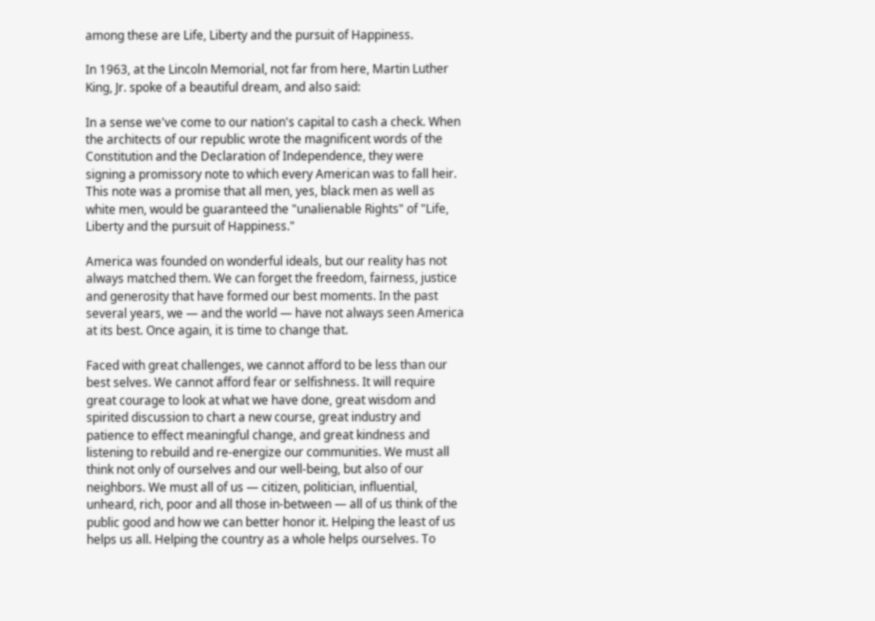among these are Life, Liberty and the pursuit of Happiness.

In 1963, at the Lincoln Memorial, not far from here, Martin Luther King, Jr. spoke of a beautiful dream, and also said:

In a sense we've come to our nation's capital to cash a check. When the architects of our republic wrote the magnificent words of the Constitution and the Declaration of Independence, they were signing a promissory note to which every American was to fall heir. This note was a promise that all men, yes, black men as well as white men, would be guaranteed the "unalienable Rights" of "Life, Liberty and the pursuit of Happiness."

America was founded on wonderful ideals, but our reality has not always matched them. We can forget the freedom, fairness, justice and generosity that have formed our best moments. In the past several years, we — and the world — have not always seen America at its best. Once again, it is time to change that.

Faced with great challenges, we cannot afford to be less than our best selves. We cannot afford fear or selfishness. It will require great courage to look at what we have done, great wisdom and spirited discussion to chart a new course, great industry and patience to effect meaningful change, and great kindness and listening to rebuild and re-energize our communities. We must all think not only of ourselves and our well-being, but also of our neighbors. We must all of us — citizen, politician, influential, unheard, rich, poor and all those in-between — all of us think of the public good and how we can better honor it. Helping the least of us helps us all. Helping the country as a whole helps ourselves. To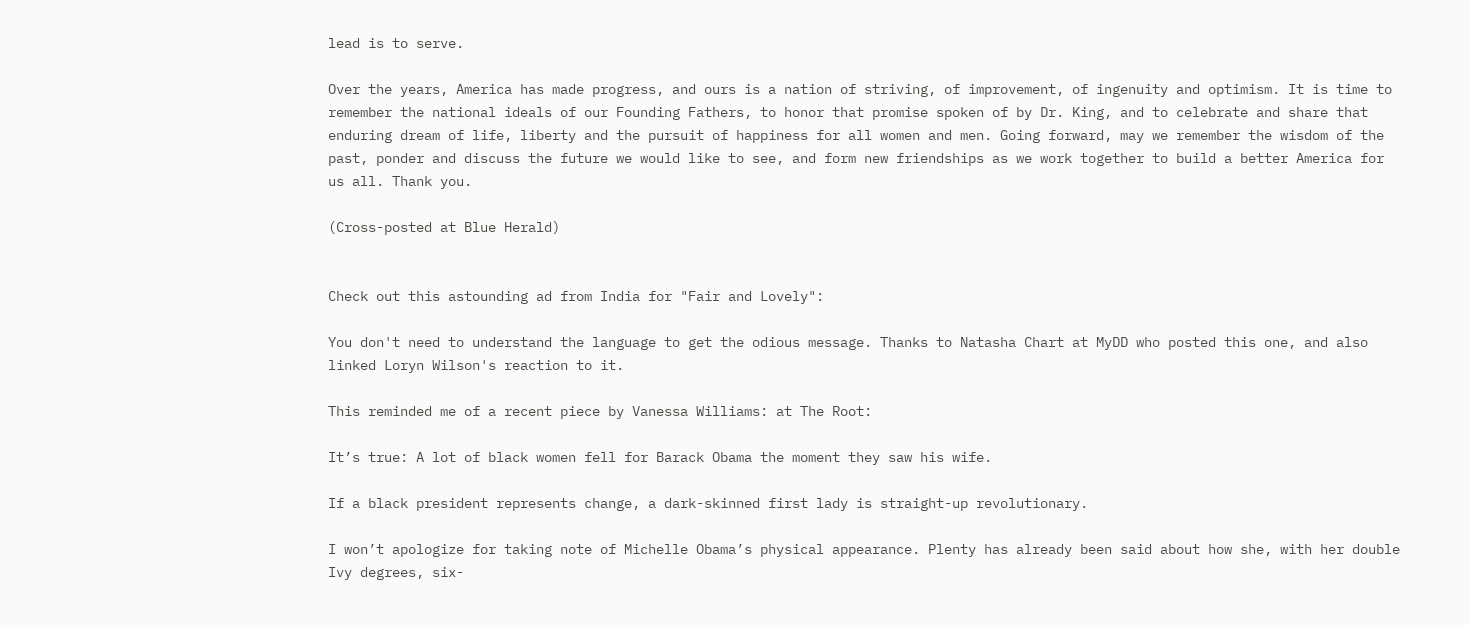lead is to serve.

Over the years, America has made progress, and ours is a nation of striving, of improvement, of ingenuity and optimism. It is time to remember the national ideals of our Founding Fathers, to honor that promise spoken of by Dr. King, and to celebrate and share that enduring dream of life, liberty and the pursuit of happiness for all women and men. Going forward, may we remember the wisdom of the past, ponder and discuss the future we would like to see, and form new friendships as we work together to build a better America for us all. Thank you.

(Cross-posted at Blue Herald)


Check out this astounding ad from India for "Fair and Lovely":

You don't need to understand the language to get the odious message. Thanks to Natasha Chart at MyDD who posted this one, and also linked Loryn Wilson's reaction to it.

This reminded me of a recent piece by Vanessa Williams: at The Root:

It’s true: A lot of black women fell for Barack Obama the moment they saw his wife.

If a black president represents change, a dark-skinned first lady is straight-up revolutionary.

I won’t apologize for taking note of Michelle Obama’s physical appearance. Plenty has already been said about how she, with her double Ivy degrees, six-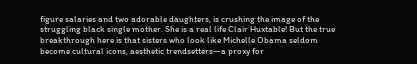figure salaries and two adorable daughters, is crushing the image of the struggling black single mother. She is a real life Clair Huxtable! But the true breakthrough here is that sisters who look like Michelle Obama seldom become cultural icons, aesthetic trendsetters—a proxy for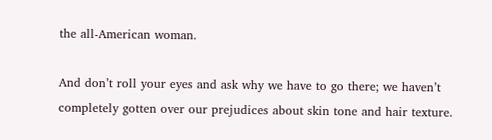the all-American woman.

And don’t roll your eyes and ask why we have to go there; we haven’t completely gotten over our prejudices about skin tone and hair texture.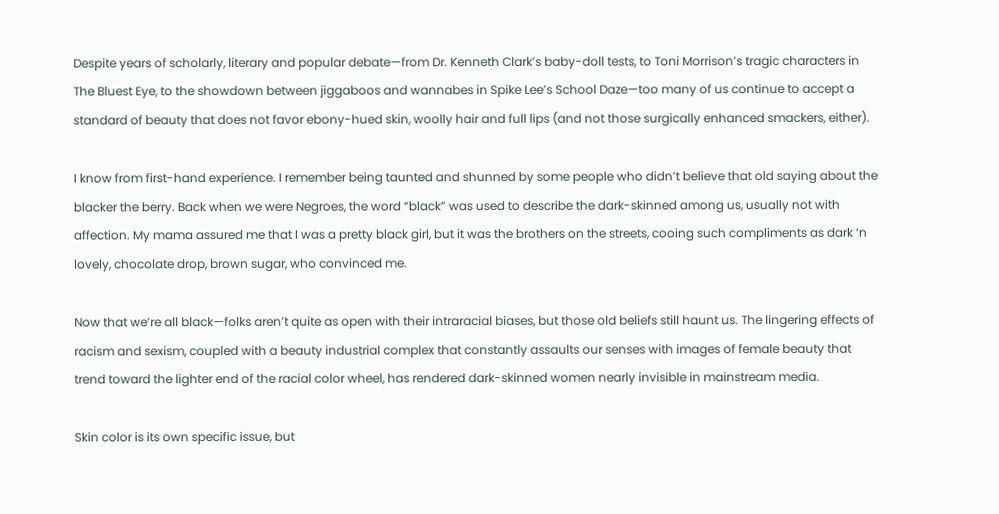Despite years of scholarly, literary and popular debate—from Dr. Kenneth Clark’s baby-doll tests, to Toni Morrison’s tragic characters in The Bluest Eye, to the showdown between jiggaboos and wannabes in Spike Lee’s School Daze—too many of us continue to accept a standard of beauty that does not favor ebony-hued skin, woolly hair and full lips (and not those surgically enhanced smackers, either).

I know from first-hand experience. I remember being taunted and shunned by some people who didn’t believe that old saying about the blacker the berry. Back when we were Negroes, the word “black” was used to describe the dark-skinned among us, usually not with affection. My mama assured me that I was a pretty black girl, but it was the brothers on the streets, cooing such compliments as dark ‘n lovely, chocolate drop, brown sugar, who convinced me.

Now that we’re all black—folks aren’t quite as open with their intraracial biases, but those old beliefs still haunt us. The lingering effects of racism and sexism, coupled with a beauty industrial complex that constantly assaults our senses with images of female beauty that trend toward the lighter end of the racial color wheel, has rendered dark-skinned women nearly invisible in mainstream media.

Skin color is its own specific issue, but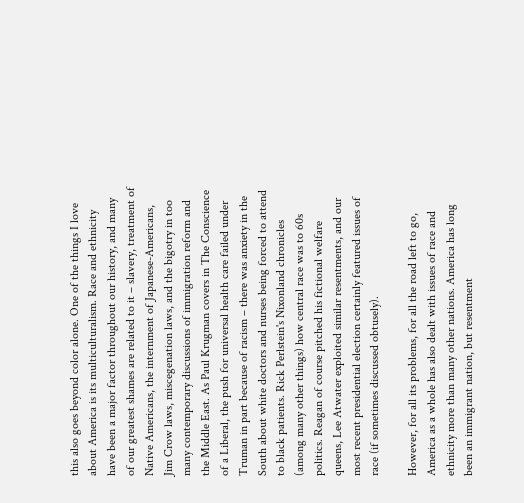this also goes beyond color alone. One of the things I love about America is its multiculturalism. Race and ethnicity have been a major factor throughout our history, and many of our greatest shames are related to it – slavery, treatment of Native Americans, the internment of Japanese-Americans, Jim Crow laws, miscegenation laws, and the bigotry in too many contemporary discussions of immigration reform and the Middle East. As Paul Krugman covers in The Conscience of a Liberal, the push for universal health care failed under Truman in part because of racism – there was anxiety in the South about white doctors and nurses being forced to attend to black patients. Rick Perlstein's Nixonland chronicles (among many other things) how central race was to 60s politics. Reagan of course pitched his fictional welfare queens, Lee Atwater exploited similar resentments, and our most recent presidential election certainly featured issues of race (if sometimes discussed obtusely).

However, for all its problems, for all the road left to go, America as a whole has also dealt with issues of race and ethnicity more than many other nations. America has long been an immigrant nation, but resentment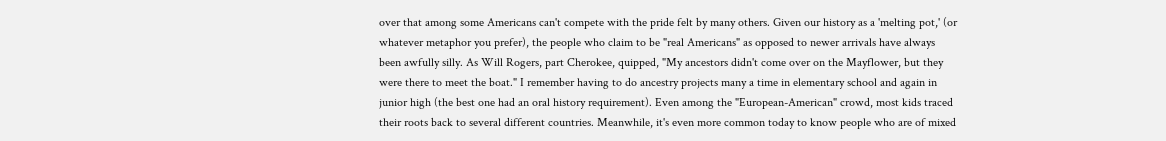over that among some Americans can't compete with the pride felt by many others. Given our history as a 'melting pot,' (or whatever metaphor you prefer), the people who claim to be "real Americans" as opposed to newer arrivals have always been awfully silly. As Will Rogers, part Cherokee, quipped, "My ancestors didn't come over on the Mayflower, but they were there to meet the boat." I remember having to do ancestry projects many a time in elementary school and again in junior high (the best one had an oral history requirement). Even among the "European-American" crowd, most kids traced their roots back to several different countries. Meanwhile, it's even more common today to know people who are of mixed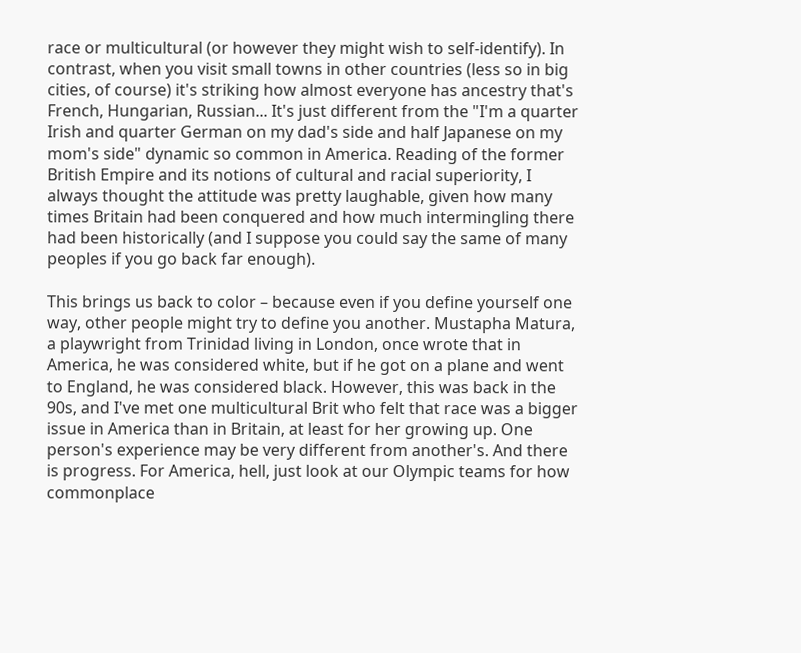race or multicultural (or however they might wish to self-identify). In contrast, when you visit small towns in other countries (less so in big cities, of course) it's striking how almost everyone has ancestry that's French, Hungarian, Russian... It's just different from the "I'm a quarter Irish and quarter German on my dad's side and half Japanese on my mom's side" dynamic so common in America. Reading of the former British Empire and its notions of cultural and racial superiority, I always thought the attitude was pretty laughable, given how many times Britain had been conquered and how much intermingling there had been historically (and I suppose you could say the same of many peoples if you go back far enough).

This brings us back to color – because even if you define yourself one way, other people might try to define you another. Mustapha Matura, a playwright from Trinidad living in London, once wrote that in America, he was considered white, but if he got on a plane and went to England, he was considered black. However, this was back in the 90s, and I've met one multicultural Brit who felt that race was a bigger issue in America than in Britain, at least for her growing up. One person's experience may be very different from another's. And there is progress. For America, hell, just look at our Olympic teams for how commonplace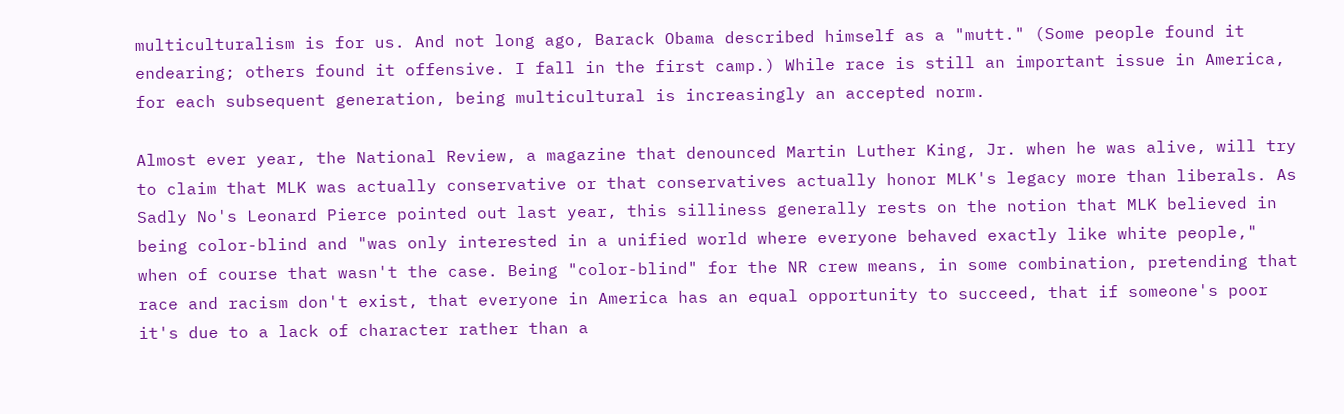multiculturalism is for us. And not long ago, Barack Obama described himself as a "mutt." (Some people found it endearing; others found it offensive. I fall in the first camp.) While race is still an important issue in America, for each subsequent generation, being multicultural is increasingly an accepted norm.

Almost ever year, the National Review, a magazine that denounced Martin Luther King, Jr. when he was alive, will try to claim that MLK was actually conservative or that conservatives actually honor MLK's legacy more than liberals. As Sadly No's Leonard Pierce pointed out last year, this silliness generally rests on the notion that MLK believed in being color-blind and "was only interested in a unified world where everyone behaved exactly like white people," when of course that wasn't the case. Being "color-blind" for the NR crew means, in some combination, pretending that race and racism don't exist, that everyone in America has an equal opportunity to succeed, that if someone's poor it's due to a lack of character rather than a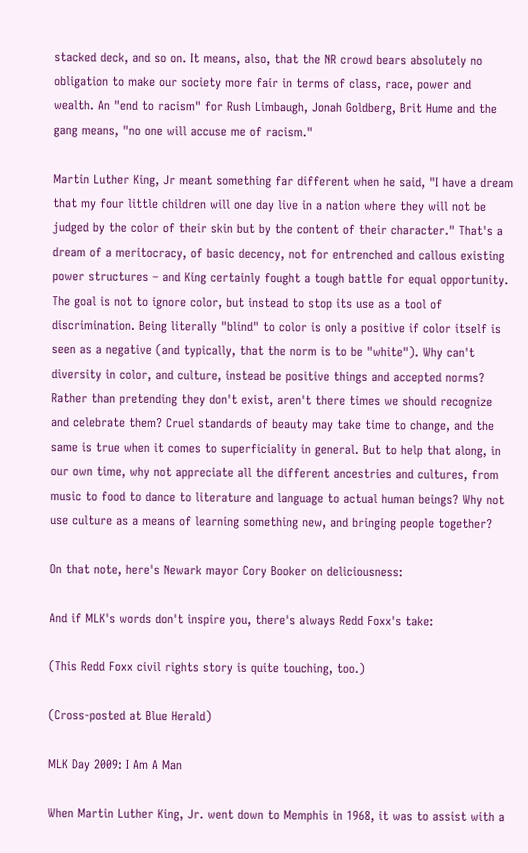stacked deck, and so on. It means, also, that the NR crowd bears absolutely no obligation to make our society more fair in terms of class, race, power and wealth. An "end to racism" for Rush Limbaugh, Jonah Goldberg, Brit Hume and the gang means, "no one will accuse me of racism."

Martin Luther King, Jr meant something far different when he said, "I have a dream that my four little children will one day live in a nation where they will not be judged by the color of their skin but by the content of their character." That's a dream of a meritocracy, of basic decency, not for entrenched and callous existing power structures – and King certainly fought a tough battle for equal opportunity. The goal is not to ignore color, but instead to stop its use as a tool of discrimination. Being literally "blind" to color is only a positive if color itself is seen as a negative (and typically, that the norm is to be "white"). Why can't diversity in color, and culture, instead be positive things and accepted norms? Rather than pretending they don't exist, aren't there times we should recognize and celebrate them? Cruel standards of beauty may take time to change, and the same is true when it comes to superficiality in general. But to help that along, in our own time, why not appreciate all the different ancestries and cultures, from music to food to dance to literature and language to actual human beings? Why not use culture as a means of learning something new, and bringing people together?

On that note, here's Newark mayor Cory Booker on deliciousness:

And if MLK's words don't inspire you, there's always Redd Foxx's take:

(This Redd Foxx civil rights story is quite touching, too.)

(Cross-posted at Blue Herald)

MLK Day 2009: I Am A Man

When Martin Luther King, Jr. went down to Memphis in 1968, it was to assist with a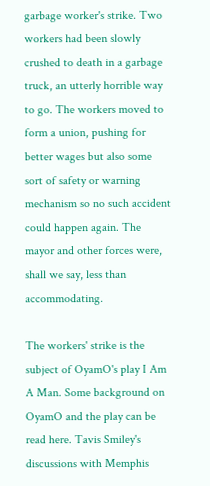garbage worker's strike. Two workers had been slowly crushed to death in a garbage truck, an utterly horrible way to go. The workers moved to form a union, pushing for better wages but also some sort of safety or warning mechanism so no such accident could happen again. The mayor and other forces were, shall we say, less than accommodating.

The workers' strike is the subject of OyamO's play I Am A Man. Some background on OyamO and the play can be read here. Tavis Smiley's discussions with Memphis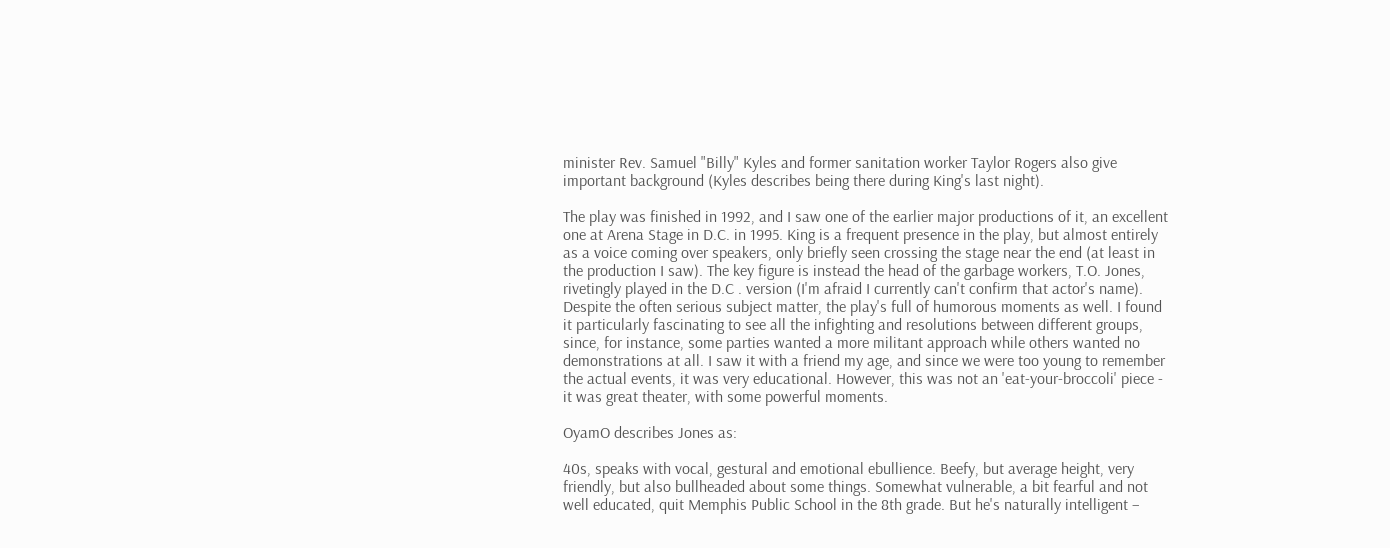minister Rev. Samuel "Billy" Kyles and former sanitation worker Taylor Rogers also give important background (Kyles describes being there during King's last night).

The play was finished in 1992, and I saw one of the earlier major productions of it, an excellent one at Arena Stage in D.C. in 1995. King is a frequent presence in the play, but almost entirely as a voice coming over speakers, only briefly seen crossing the stage near the end (at least in the production I saw). The key figure is instead the head of the garbage workers, T.O. Jones, rivetingly played in the D.C . version (I'm afraid I currently can't confirm that actor's name). Despite the often serious subject matter, the play's full of humorous moments as well. I found it particularly fascinating to see all the infighting and resolutions between different groups, since, for instance, some parties wanted a more militant approach while others wanted no demonstrations at all. I saw it with a friend my age, and since we were too young to remember the actual events, it was very educational. However, this was not an 'eat-your-broccoli' piece - it was great theater, with some powerful moments.

OyamO describes Jones as:

40s, speaks with vocal, gestural and emotional ebullience. Beefy, but average height, very friendly, but also bullheaded about some things. Somewhat vulnerable, a bit fearful and not well educated, quit Memphis Public School in the 8th grade. But he's naturally intelligent –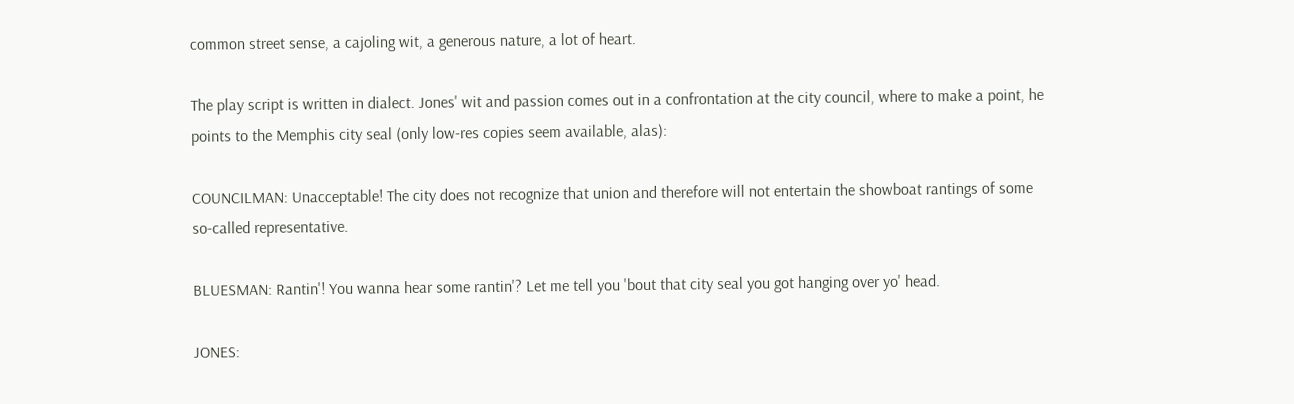common street sense, a cajoling wit, a generous nature, a lot of heart.

The play script is written in dialect. Jones' wit and passion comes out in a confrontation at the city council, where to make a point, he points to the Memphis city seal (only low-res copies seem available, alas):

COUNCILMAN: Unacceptable! The city does not recognize that union and therefore will not entertain the showboat rantings of some so-called representative.

BLUESMAN: Rantin'! You wanna hear some rantin'? Let me tell you 'bout that city seal you got hanging over yo' head.

JONES: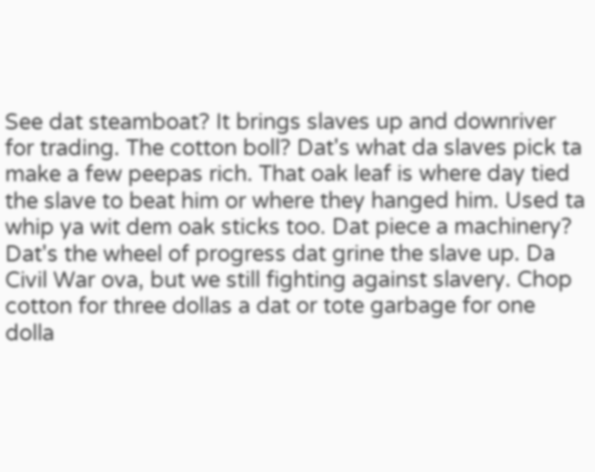See dat steamboat? It brings slaves up and downriver for trading. The cotton boll? Dat's what da slaves pick ta make a few peepas rich. That oak leaf is where day tied the slave to beat him or where they hanged him. Used ta whip ya wit dem oak sticks too. Dat piece a machinery? Dat's the wheel of progress dat grine the slave up. Da Civil War ova, but we still fighting against slavery. Chop cotton for three dollas a dat or tote garbage for one dolla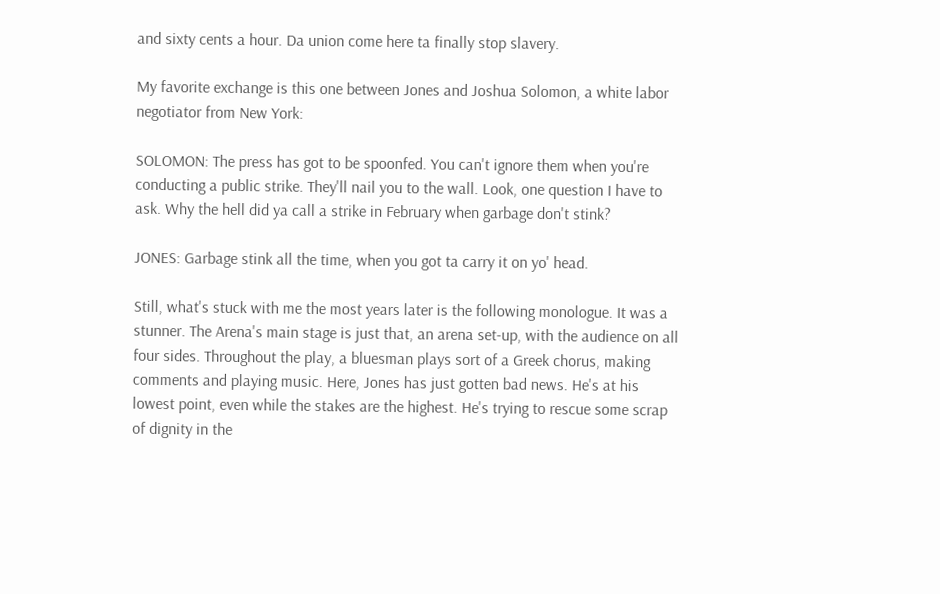and sixty cents a hour. Da union come here ta finally stop slavery.

My favorite exchange is this one between Jones and Joshua Solomon, a white labor negotiator from New York:

SOLOMON: The press has got to be spoonfed. You can't ignore them when you're conducting a public strike. They'll nail you to the wall. Look, one question I have to ask. Why the hell did ya call a strike in February when garbage don't stink?

JONES: Garbage stink all the time, when you got ta carry it on yo' head.

Still, what's stuck with me the most years later is the following monologue. It was a stunner. The Arena's main stage is just that, an arena set-up, with the audience on all four sides. Throughout the play, a bluesman plays sort of a Greek chorus, making comments and playing music. Here, Jones has just gotten bad news. He's at his lowest point, even while the stakes are the highest. He's trying to rescue some scrap of dignity in the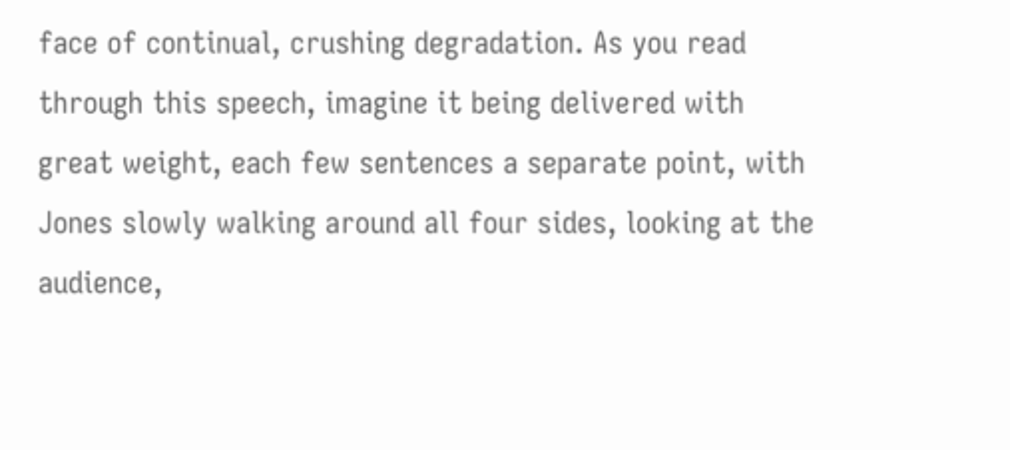face of continual, crushing degradation. As you read through this speech, imagine it being delivered with great weight, each few sentences a separate point, with Jones slowly walking around all four sides, looking at the audience,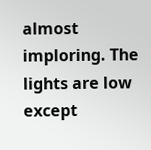almost imploring. The lights are low except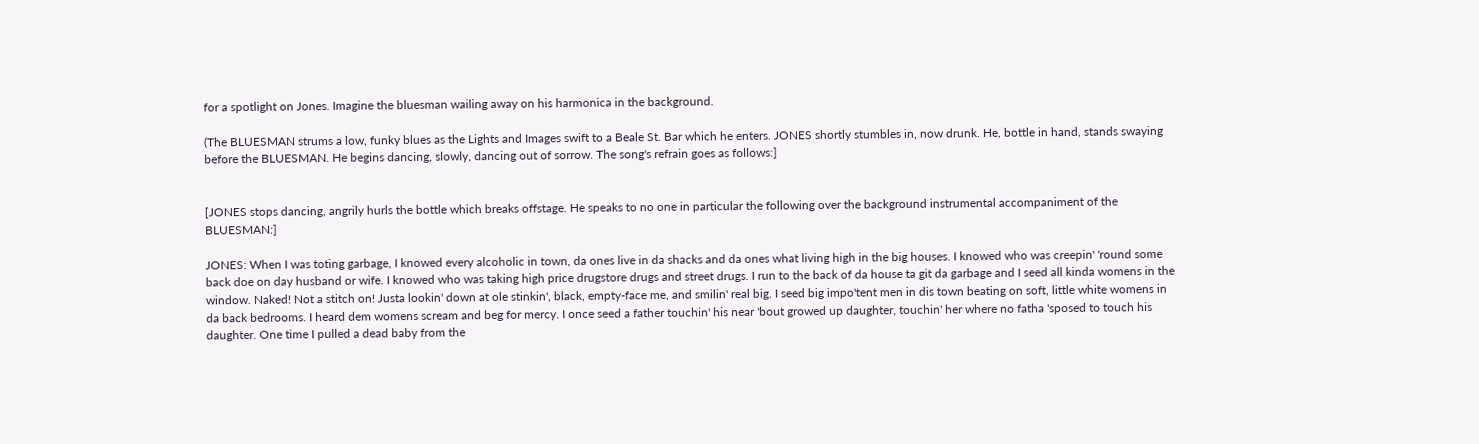for a spotlight on Jones. Imagine the bluesman wailing away on his harmonica in the background.

(The BLUESMAN strums a low, funky blues as the Lights and Images swift to a Beale St. Bar which he enters. JONES shortly stumbles in, now drunk. He, bottle in hand, stands swaying before the BLUESMAN. He begins dancing, slowly, dancing out of sorrow. The song's refrain goes as follows:]


[JONES stops dancing, angrily hurls the bottle which breaks offstage. He speaks to no one in particular the following over the background instrumental accompaniment of the BLUESMAN:]

JONES: When I was toting garbage, I knowed every alcoholic in town, da ones live in da shacks and da ones what living high in the big houses. I knowed who was creepin' 'round some back doe on day husband or wife. I knowed who was taking high price drugstore drugs and street drugs. I run to the back of da house ta git da garbage and I seed all kinda womens in the window. Naked! Not a stitch on! Justa lookin' down at ole stinkin', black, empty-face me, and smilin' real big. I seed big impo'tent men in dis town beating on soft, little white womens in da back bedrooms. I heard dem womens scream and beg for mercy. I once seed a father touchin' his near 'bout growed up daughter, touchin' her where no fatha 'sposed to touch his daughter. One time I pulled a dead baby from the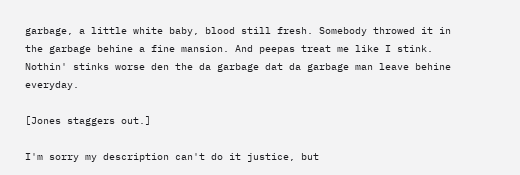garbage, a little white baby, blood still fresh. Somebody throwed it in the garbage behine a fine mansion. And peepas treat me like I stink. Nothin' stinks worse den the da garbage dat da garbage man leave behine everyday.

[Jones staggers out.]

I'm sorry my description can't do it justice, but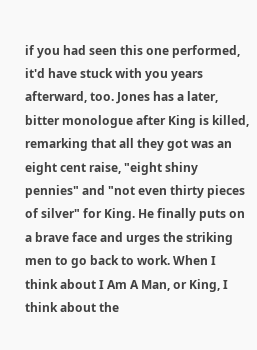if you had seen this one performed, it'd have stuck with you years afterward, too. Jones has a later, bitter monologue after King is killed, remarking that all they got was an eight cent raise, "eight shiny pennies" and "not even thirty pieces of silver" for King. He finally puts on a brave face and urges the striking men to go back to work. When I think about I Am A Man, or King, I think about the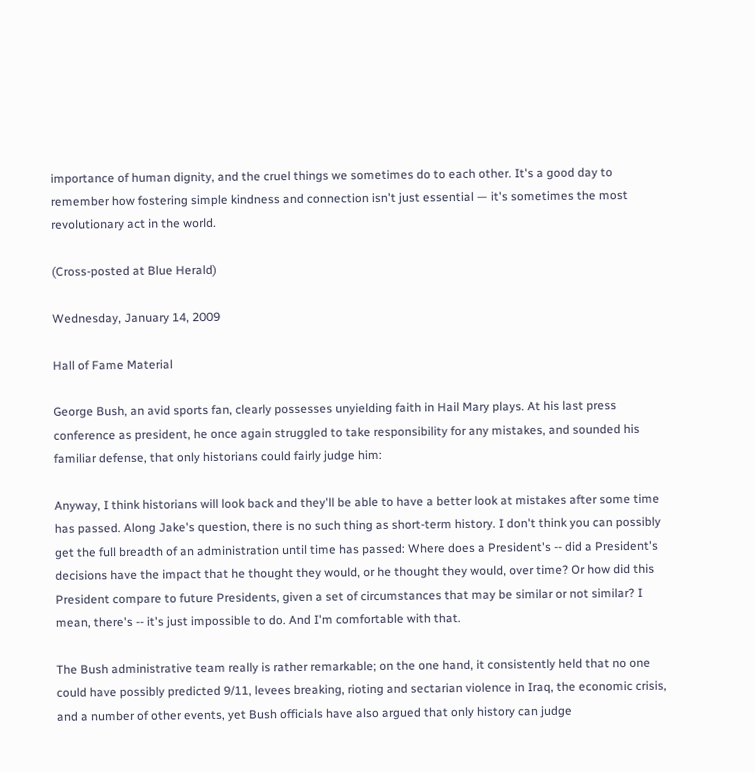importance of human dignity, and the cruel things we sometimes do to each other. It's a good day to remember how fostering simple kindness and connection isn't just essential — it's sometimes the most revolutionary act in the world.

(Cross-posted at Blue Herald)

Wednesday, January 14, 2009

Hall of Fame Material

George Bush, an avid sports fan, clearly possesses unyielding faith in Hail Mary plays. At his last press conference as president, he once again struggled to take responsibility for any mistakes, and sounded his familiar defense, that only historians could fairly judge him:

Anyway, I think historians will look back and they'll be able to have a better look at mistakes after some time has passed. Along Jake's question, there is no such thing as short-term history. I don't think you can possibly get the full breadth of an administration until time has passed: Where does a President's -- did a President's decisions have the impact that he thought they would, or he thought they would, over time? Or how did this President compare to future Presidents, given a set of circumstances that may be similar or not similar? I mean, there's -- it's just impossible to do. And I'm comfortable with that.

The Bush administrative team really is rather remarkable; on the one hand, it consistently held that no one could have possibly predicted 9/11, levees breaking, rioting and sectarian violence in Iraq, the economic crisis, and a number of other events, yet Bush officials have also argued that only history can judge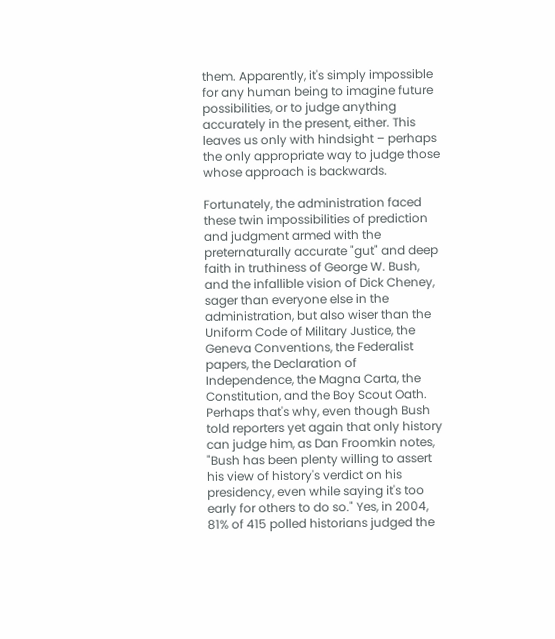them. Apparently, it's simply impossible for any human being to imagine future possibilities, or to judge anything accurately in the present, either. This leaves us only with hindsight – perhaps the only appropriate way to judge those whose approach is backwards.

Fortunately, the administration faced these twin impossibilities of prediction and judgment armed with the preternaturally accurate "gut" and deep faith in truthiness of George W. Bush, and the infallible vision of Dick Cheney, sager than everyone else in the administration, but also wiser than the Uniform Code of Military Justice, the Geneva Conventions, the Federalist papers, the Declaration of Independence, the Magna Carta, the Constitution, and the Boy Scout Oath. Perhaps that's why, even though Bush told reporters yet again that only history can judge him, as Dan Froomkin notes, "Bush has been plenty willing to assert his view of history's verdict on his presidency, even while saying it's too early for others to do so." Yes, in 2004, 81% of 415 polled historians judged the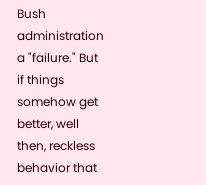Bush administration a "failure." But if things somehow get better, well then, reckless behavior that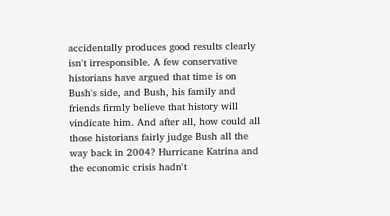accidentally produces good results clearly isn't irresponsible. A few conservative historians have argued that time is on Bush's side, and Bush, his family and friends firmly believe that history will vindicate him. And after all, how could all those historians fairly judge Bush all the way back in 2004? Hurricane Katrina and the economic crisis hadn't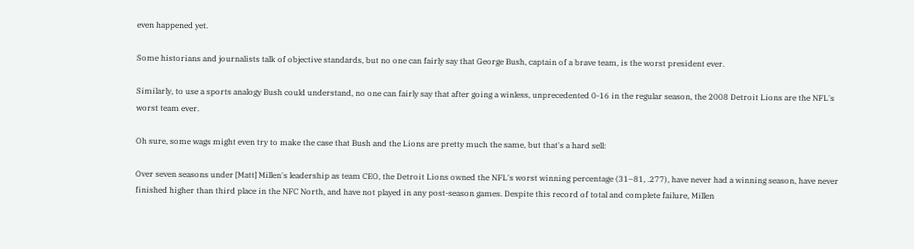even happened yet.

Some historians and journalists talk of objective standards, but no one can fairly say that George Bush, captain of a brave team, is the worst president ever.

Similarly, to use a sports analogy Bush could understand, no one can fairly say that after going a winless, unprecedented 0-16 in the regular season, the 2008 Detroit Lions are the NFL's worst team ever.

Oh sure, some wags might even try to make the case that Bush and the Lions are pretty much the same, but that's a hard sell:

Over seven seasons under [Matt] Millen's leadership as team CEO, the Detroit Lions owned the NFL's worst winning percentage (31–81, .277), have never had a winning season, have never finished higher than third place in the NFC North, and have not played in any post-season games. Despite this record of total and complete failure, Millen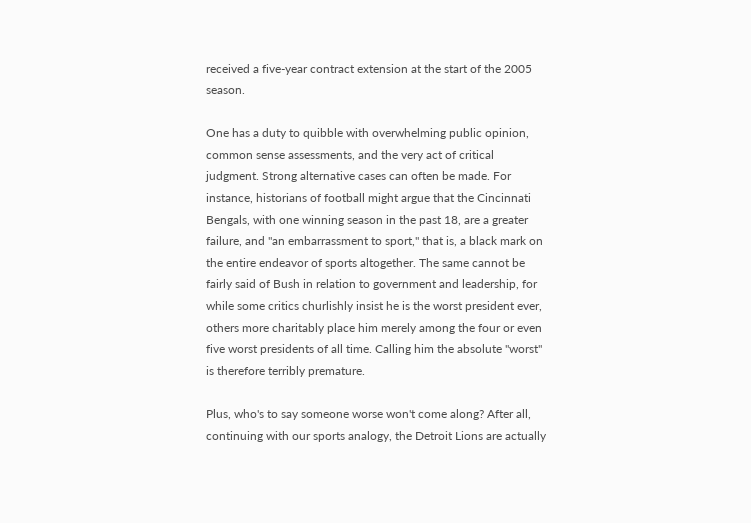received a five-year contract extension at the start of the 2005 season.

One has a duty to quibble with overwhelming public opinion, common sense assessments, and the very act of critical judgment. Strong alternative cases can often be made. For instance, historians of football might argue that the Cincinnati Bengals, with one winning season in the past 18, are a greater failure, and "an embarrassment to sport," that is, a black mark on the entire endeavor of sports altogether. The same cannot be fairly said of Bush in relation to government and leadership, for while some critics churlishly insist he is the worst president ever, others more charitably place him merely among the four or even five worst presidents of all time. Calling him the absolute "worst" is therefore terribly premature.

Plus, who's to say someone worse won't come along? After all, continuing with our sports analogy, the Detroit Lions are actually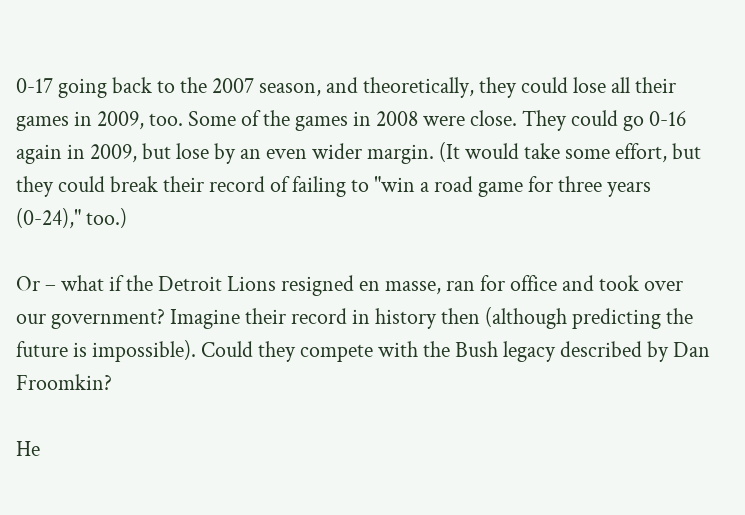0-17 going back to the 2007 season, and theoretically, they could lose all their games in 2009, too. Some of the games in 2008 were close. They could go 0-16 again in 2009, but lose by an even wider margin. (It would take some effort, but they could break their record of failing to "win a road game for three years (0-24)," too.)

Or – what if the Detroit Lions resigned en masse, ran for office and took over our government? Imagine their record in history then (although predicting the future is impossible). Could they compete with the Bush legacy described by Dan Froomkin?

He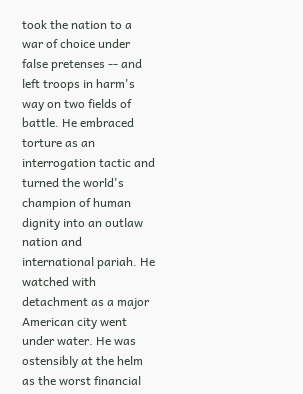took the nation to a war of choice under false pretenses -- and left troops in harm's way on two fields of battle. He embraced torture as an interrogation tactic and turned the world's champion of human dignity into an outlaw nation and international pariah. He watched with detachment as a major American city went under water. He was ostensibly at the helm as the worst financial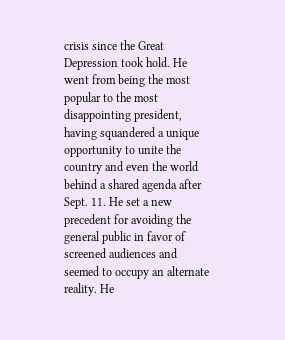crisis since the Great Depression took hold. He went from being the most popular to the most disappointing president, having squandered a unique opportunity to unite the country and even the world behind a shared agenda after Sept. 11. He set a new precedent for avoiding the general public in favor of screened audiences and seemed to occupy an alternate reality. He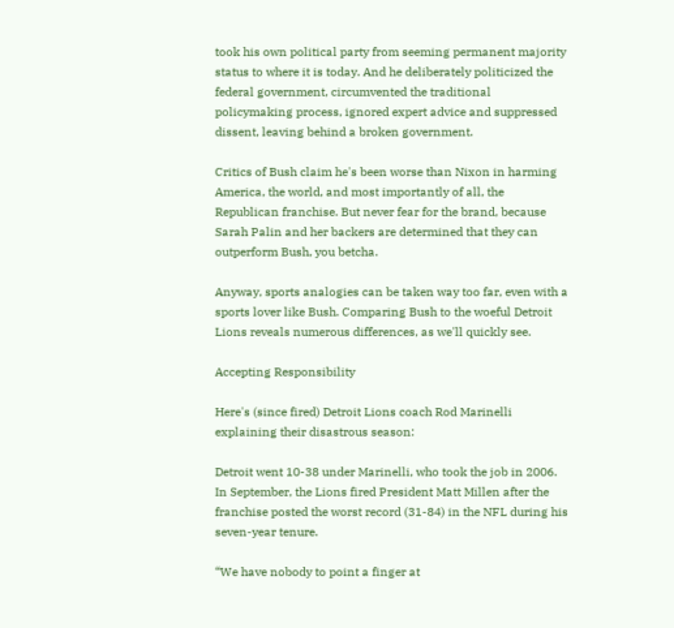took his own political party from seeming permanent majority status to where it is today. And he deliberately politicized the federal government, circumvented the traditional policymaking process, ignored expert advice and suppressed dissent, leaving behind a broken government.

Critics of Bush claim he's been worse than Nixon in harming America, the world, and most importantly of all, the Republican franchise. But never fear for the brand, because Sarah Palin and her backers are determined that they can outperform Bush, you betcha.

Anyway, sports analogies can be taken way too far, even with a sports lover like Bush. Comparing Bush to the woeful Detroit Lions reveals numerous differences, as we'll quickly see.

Accepting Responsibility

Here's (since fired) Detroit Lions coach Rod Marinelli explaining their disastrous season:

Detroit went 10-38 under Marinelli, who took the job in 2006. In September, the Lions fired President Matt Millen after the franchise posted the worst record (31-84) in the NFL during his seven-year tenure.

“We have nobody to point a finger at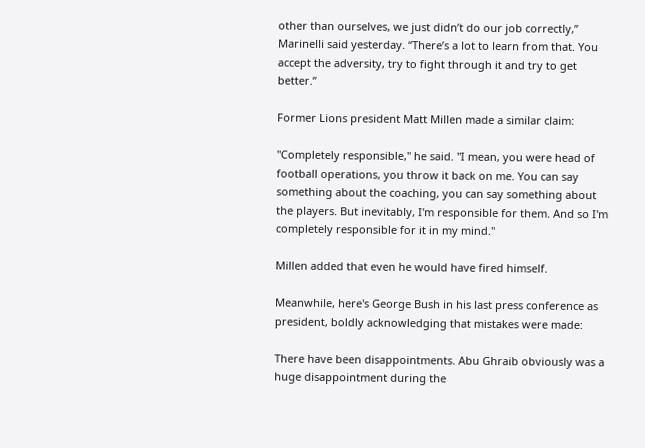other than ourselves, we just didn’t do our job correctly,” Marinelli said yesterday. “There’s a lot to learn from that. You accept the adversity, try to fight through it and try to get better.”

Former Lions president Matt Millen made a similar claim:

"Completely responsible," he said. "I mean, you were head of football operations, you throw it back on me. You can say something about the coaching, you can say something about the players. But inevitably, I'm responsible for them. And so I'm completely responsible for it in my mind."

Millen added that even he would have fired himself.

Meanwhile, here's George Bush in his last press conference as president, boldly acknowledging that mistakes were made:

There have been disappointments. Abu Ghraib obviously was a huge disappointment during the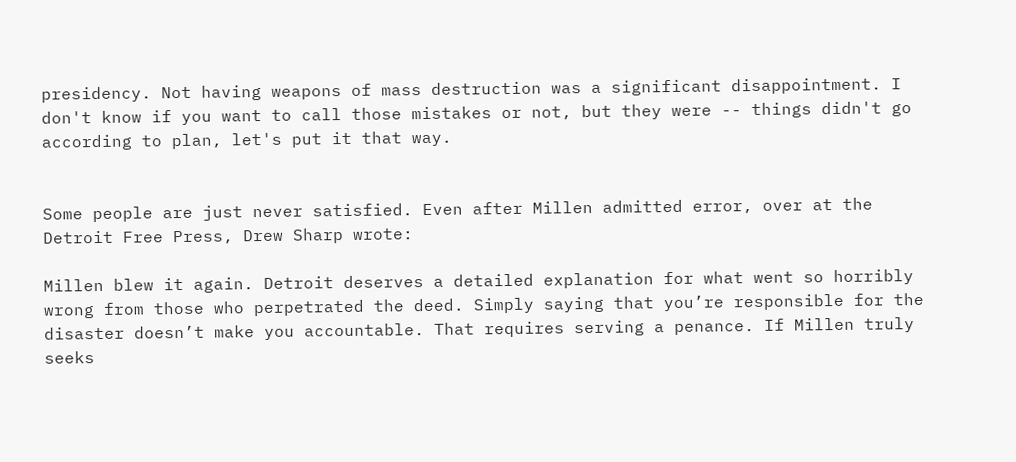presidency. Not having weapons of mass destruction was a significant disappointment. I don't know if you want to call those mistakes or not, but they were -- things didn't go according to plan, let's put it that way.


Some people are just never satisfied. Even after Millen admitted error, over at the Detroit Free Press, Drew Sharp wrote:

Millen blew it again. Detroit deserves a detailed explanation for what went so horribly wrong from those who perpetrated the deed. Simply saying that you’re responsible for the disaster doesn’t make you accountable. That requires serving a penance. If Millen truly seeks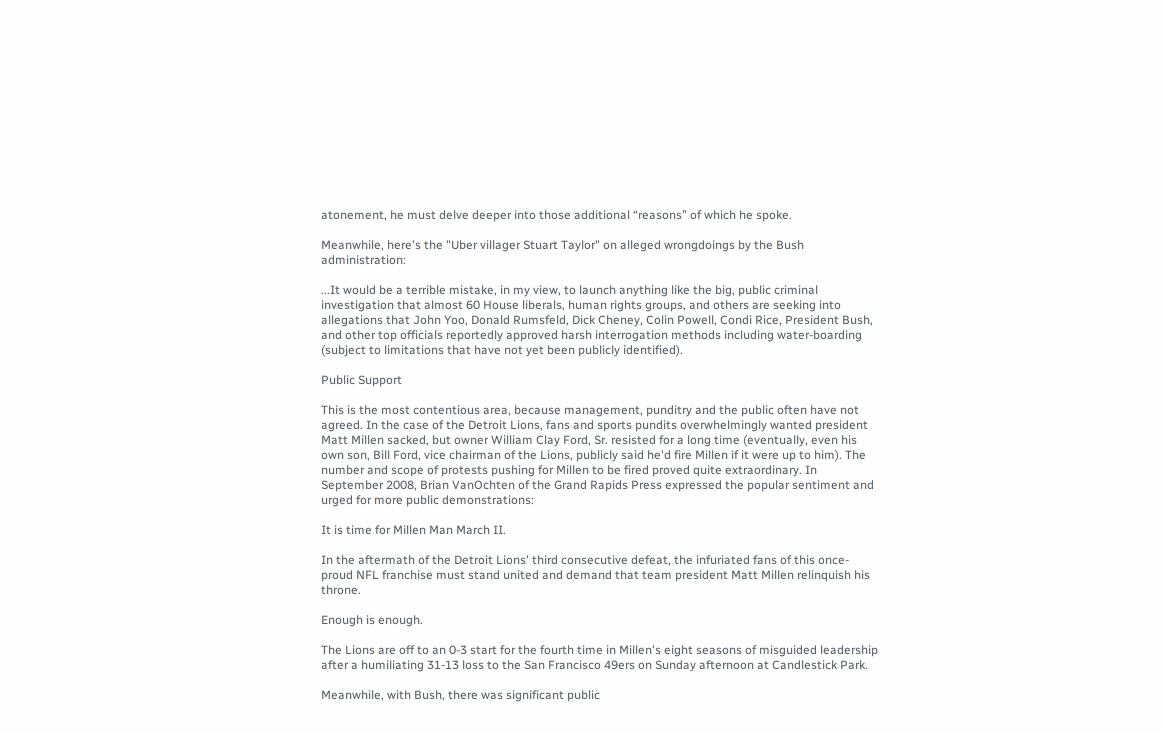atonement, he must delve deeper into those additional “reasons” of which he spoke.

Meanwhile, here's the "Uber villager Stuart Taylor" on alleged wrongdoings by the Bush administration:

...It would be a terrible mistake, in my view, to launch anything like the big, public criminal investigation that almost 60 House liberals, human rights groups, and others are seeking into allegations that John Yoo, Donald Rumsfeld, Dick Cheney, Colin Powell, Condi Rice, President Bush, and other top officials reportedly approved harsh interrogation methods including water-boarding (subject to limitations that have not yet been publicly identified).

Public Support

This is the most contentious area, because management, punditry and the public often have not agreed. In the case of the Detroit Lions, fans and sports pundits overwhelmingly wanted president Matt Millen sacked, but owner William Clay Ford, Sr. resisted for a long time (eventually, even his own son, Bill Ford, vice chairman of the Lions, publicly said he'd fire Millen if it were up to him). The number and scope of protests pushing for Millen to be fired proved quite extraordinary. In September 2008, Brian VanOchten of the Grand Rapids Press expressed the popular sentiment and urged for more public demonstrations:

It is time for Millen Man March II.

In the aftermath of the Detroit Lions' third consecutive defeat, the infuriated fans of this once-proud NFL franchise must stand united and demand that team president Matt Millen relinquish his throne.

Enough is enough.

The Lions are off to an 0-3 start for the fourth time in Millen's eight seasons of misguided leadership after a humiliating 31-13 loss to the San Francisco 49ers on Sunday afternoon at Candlestick Park.

Meanwhile, with Bush, there was significant public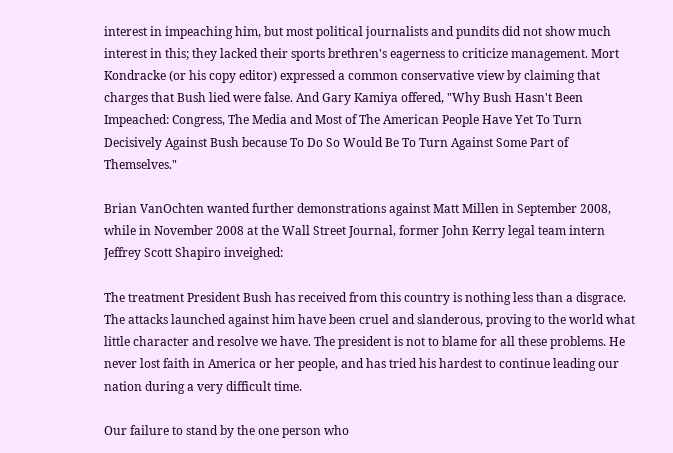interest in impeaching him, but most political journalists and pundits did not show much interest in this; they lacked their sports brethren's eagerness to criticize management. Mort Kondracke (or his copy editor) expressed a common conservative view by claiming that charges that Bush lied were false. And Gary Kamiya offered, "Why Bush Hasn't Been Impeached: Congress, The Media and Most of The American People Have Yet To Turn Decisively Against Bush because To Do So Would Be To Turn Against Some Part of Themselves."

Brian VanOchten wanted further demonstrations against Matt Millen in September 2008, while in November 2008 at the Wall Street Journal, former John Kerry legal team intern Jeffrey Scott Shapiro inveighed:

The treatment President Bush has received from this country is nothing less than a disgrace. The attacks launched against him have been cruel and slanderous, proving to the world what little character and resolve we have. The president is not to blame for all these problems. He never lost faith in America or her people, and has tried his hardest to continue leading our nation during a very difficult time.

Our failure to stand by the one person who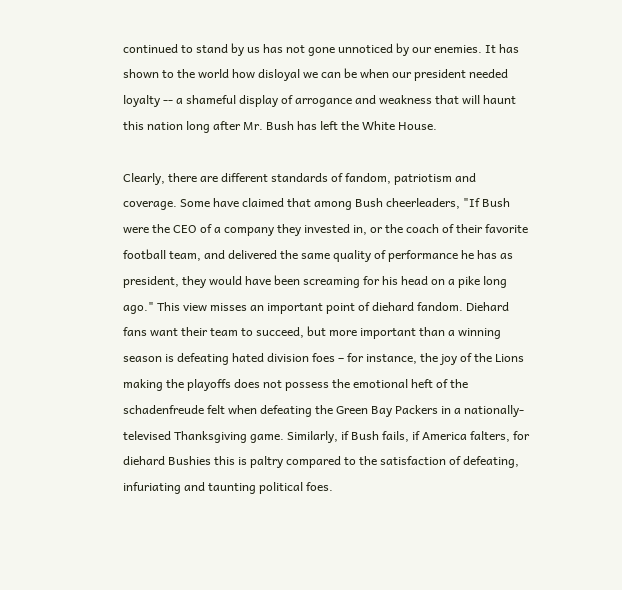continued to stand by us has not gone unnoticed by our enemies. It has shown to the world how disloyal we can be when our president needed loyalty -- a shameful display of arrogance and weakness that will haunt this nation long after Mr. Bush has left the White House.

Clearly, there are different standards of fandom, patriotism and coverage. Some have claimed that among Bush cheerleaders, "If Bush were the CEO of a company they invested in, or the coach of their favorite football team, and delivered the same quality of performance he has as president, they would have been screaming for his head on a pike long ago." This view misses an important point of diehard fandom. Diehard fans want their team to succeed, but more important than a winning season is defeating hated division foes – for instance, the joy of the Lions making the playoffs does not possess the emotional heft of the schadenfreude felt when defeating the Green Bay Packers in a nationally-televised Thanksgiving game. Similarly, if Bush fails, if America falters, for diehard Bushies this is paltry compared to the satisfaction of defeating, infuriating and taunting political foes.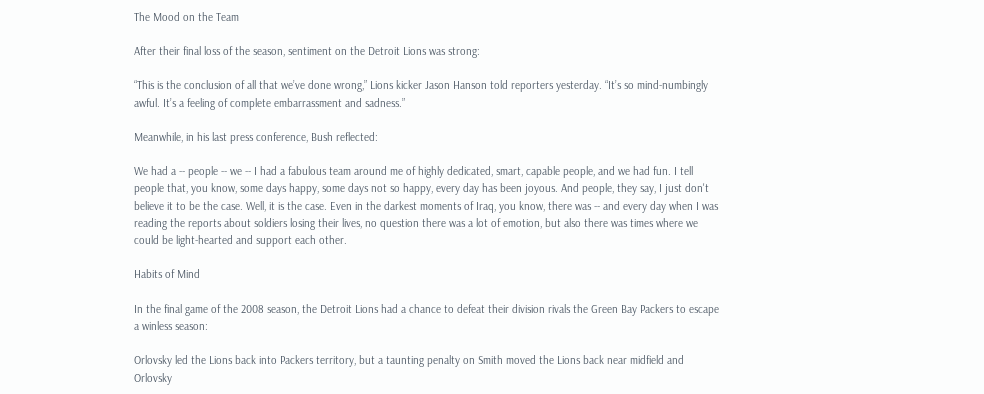The Mood on the Team

After their final loss of the season, sentiment on the Detroit Lions was strong:

“This is the conclusion of all that we’ve done wrong,” Lions kicker Jason Hanson told reporters yesterday. “It’s so mind-numbingly awful. It’s a feeling of complete embarrassment and sadness.”

Meanwhile, in his last press conference, Bush reflected:

We had a -- people -- we -- I had a fabulous team around me of highly dedicated, smart, capable people, and we had fun. I tell people that, you know, some days happy, some days not so happy, every day has been joyous. And people, they say, I just don't believe it to be the case. Well, it is the case. Even in the darkest moments of Iraq, you know, there was -- and every day when I was reading the reports about soldiers losing their lives, no question there was a lot of emotion, but also there was times where we could be light-hearted and support each other.

Habits of Mind

In the final game of the 2008 season, the Detroit Lions had a chance to defeat their division rivals the Green Bay Packers to escape a winless season:

Orlovsky led the Lions back into Packers territory, but a taunting penalty on Smith moved the Lions back near midfield and Orlovsky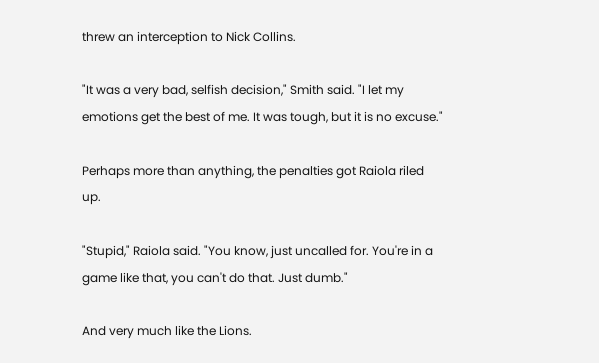threw an interception to Nick Collins.

"It was a very bad, selfish decision," Smith said. "I let my emotions get the best of me. It was tough, but it is no excuse."

Perhaps more than anything, the penalties got Raiola riled up.

"Stupid," Raiola said. "You know, just uncalled for. You're in a game like that, you can't do that. Just dumb."

And very much like the Lions.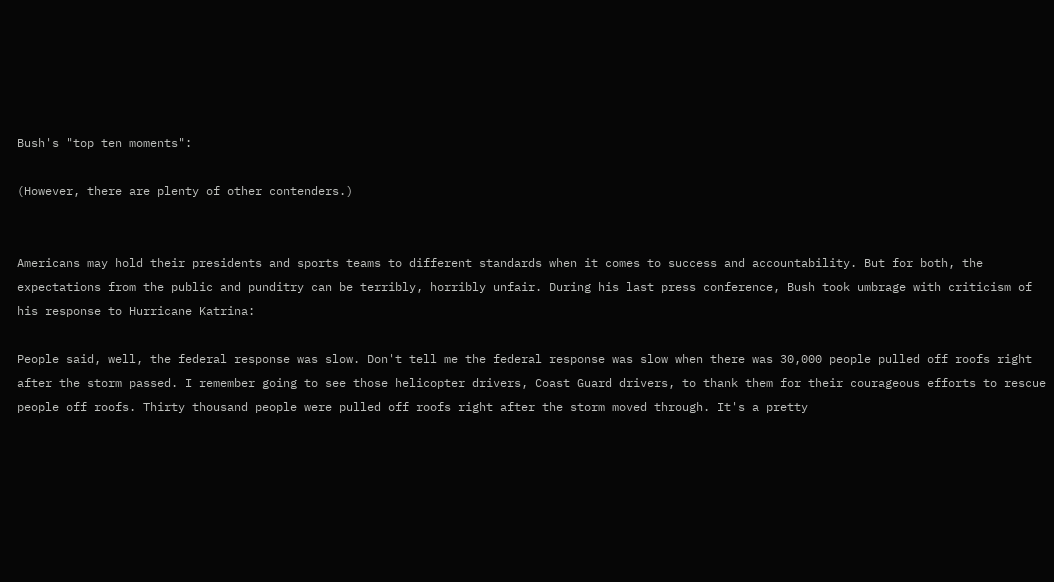Bush's "top ten moments":

(However, there are plenty of other contenders.)


Americans may hold their presidents and sports teams to different standards when it comes to success and accountability. But for both, the expectations from the public and punditry can be terribly, horribly unfair. During his last press conference, Bush took umbrage with criticism of his response to Hurricane Katrina:

People said, well, the federal response was slow. Don't tell me the federal response was slow when there was 30,000 people pulled off roofs right after the storm passed. I remember going to see those helicopter drivers, Coast Guard drivers, to thank them for their courageous efforts to rescue people off roofs. Thirty thousand people were pulled off roofs right after the storm moved through. It's a pretty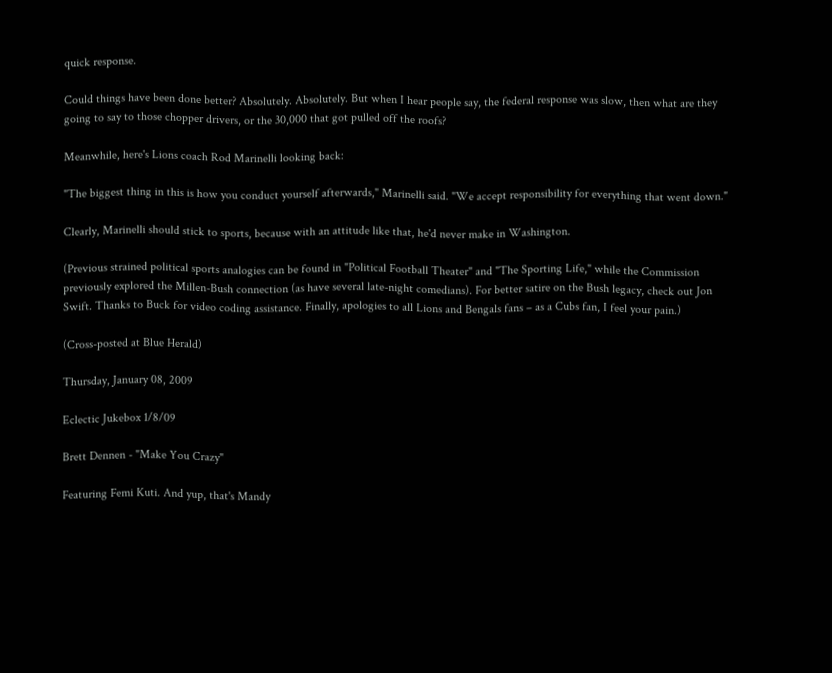quick response.

Could things have been done better? Absolutely. Absolutely. But when I hear people say, the federal response was slow, then what are they going to say to those chopper drivers, or the 30,000 that got pulled off the roofs?

Meanwhile, here's Lions coach Rod Marinelli looking back:

"The biggest thing in this is how you conduct yourself afterwards," Marinelli said. "We accept responsibility for everything that went down."

Clearly, Marinelli should stick to sports, because with an attitude like that, he'd never make in Washington.

(Previous strained political sports analogies can be found in "Political Football Theater" and "The Sporting Life," while the Commission previously explored the Millen-Bush connection (as have several late-night comedians). For better satire on the Bush legacy, check out Jon Swift. Thanks to Buck for video coding assistance. Finally, apologies to all Lions and Bengals fans – as a Cubs fan, I feel your pain.)

(Cross-posted at Blue Herald)

Thursday, January 08, 2009

Eclectic Jukebox 1/8/09

Brett Dennen - "Make You Crazy"

Featuring Femi Kuti. And yup, that's Mandy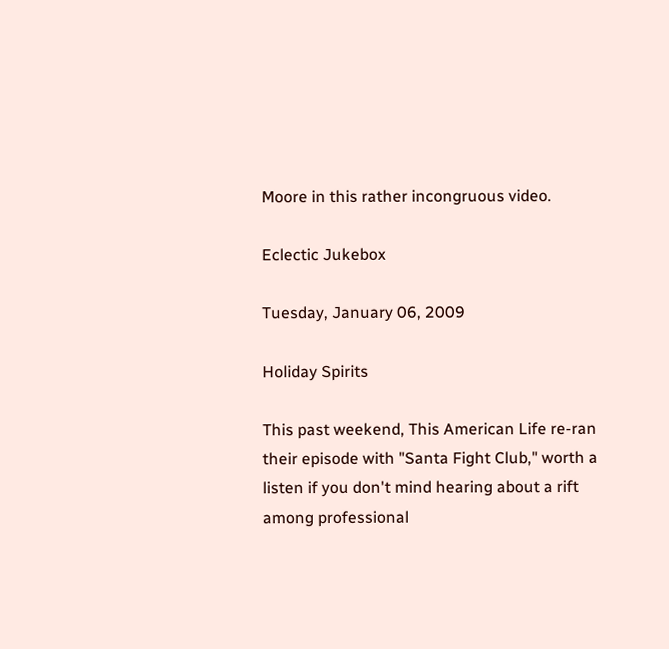Moore in this rather incongruous video.

Eclectic Jukebox

Tuesday, January 06, 2009

Holiday Spirits

This past weekend, This American Life re-ran their episode with "Santa Fight Club," worth a listen if you don't mind hearing about a rift among professional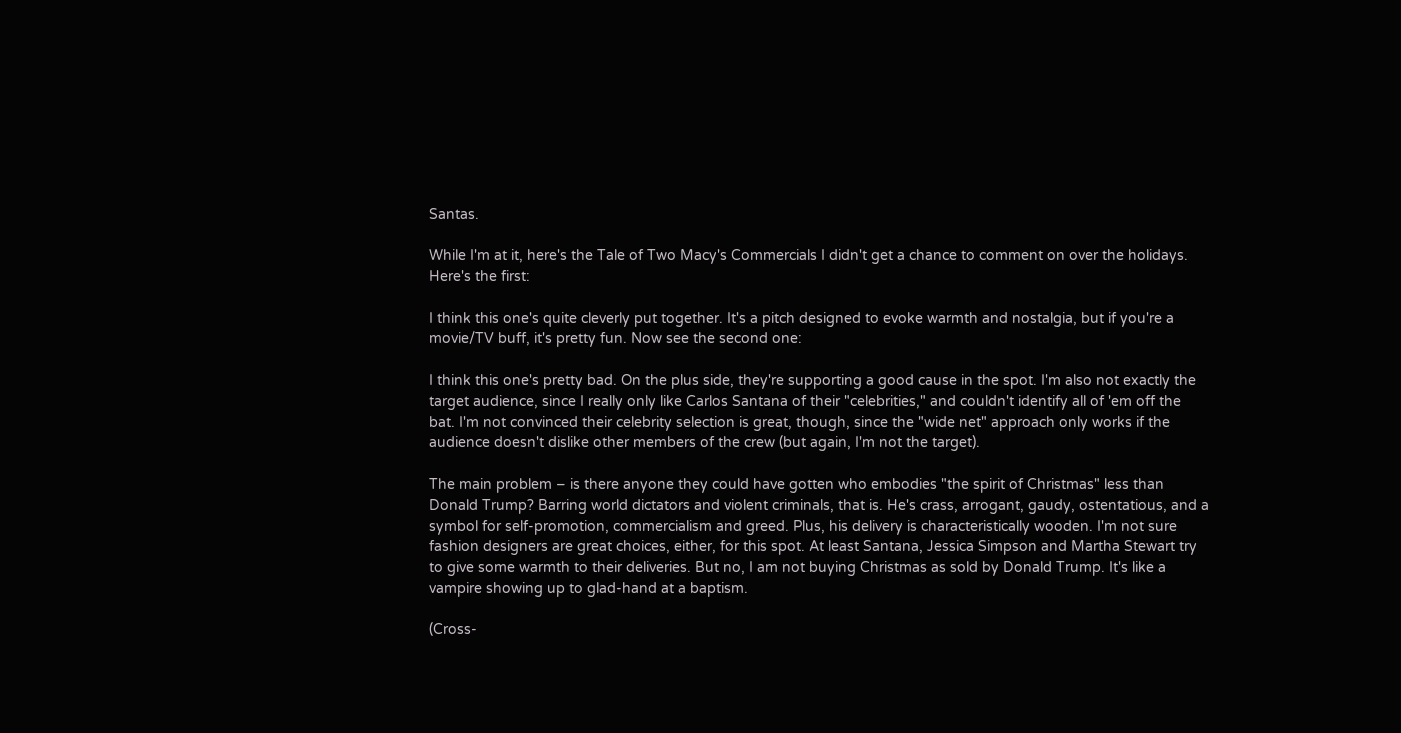Santas.

While I'm at it, here's the Tale of Two Macy's Commercials I didn't get a chance to comment on over the holidays. Here's the first:

I think this one's quite cleverly put together. It's a pitch designed to evoke warmth and nostalgia, but if you're a movie/TV buff, it's pretty fun. Now see the second one:

I think this one's pretty bad. On the plus side, they're supporting a good cause in the spot. I'm also not exactly the target audience, since I really only like Carlos Santana of their "celebrities," and couldn't identify all of 'em off the bat. I'm not convinced their celebrity selection is great, though, since the "wide net" approach only works if the audience doesn't dislike other members of the crew (but again, I'm not the target).

The main problem – is there anyone they could have gotten who embodies "the spirit of Christmas" less than Donald Trump? Barring world dictators and violent criminals, that is. He's crass, arrogant, gaudy, ostentatious, and a symbol for self-promotion, commercialism and greed. Plus, his delivery is characteristically wooden. I'm not sure fashion designers are great choices, either, for this spot. At least Santana, Jessica Simpson and Martha Stewart try to give some warmth to their deliveries. But no, I am not buying Christmas as sold by Donald Trump. It's like a vampire showing up to glad-hand at a baptism.

(Cross-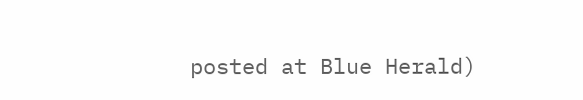posted at Blue Herald)